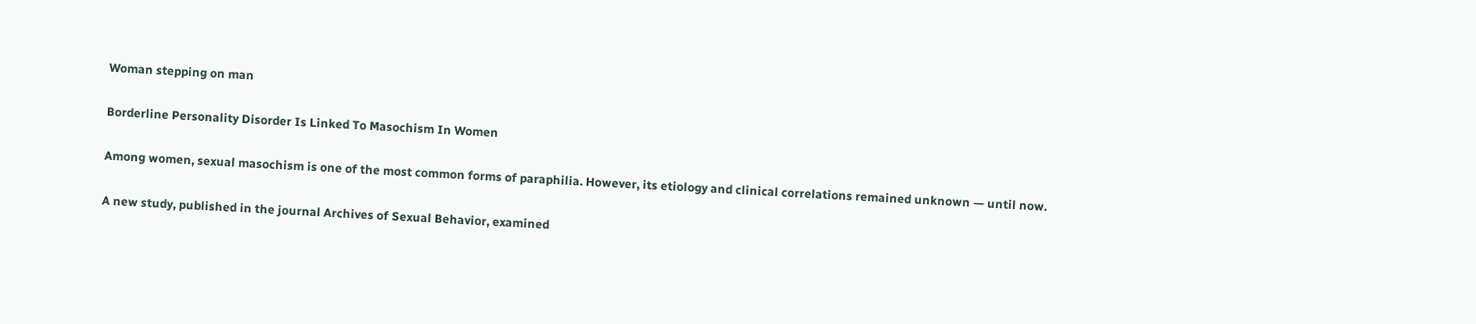Woman stepping on man

Borderline Personality Disorder Is Linked To Masochism In Women

Among women, sexual masochism is one of the most common forms of paraphilia. However, its etiology and clinical correlations remained unknown — until now.

A new study, published in the journal Archives of Sexual Behavior, examined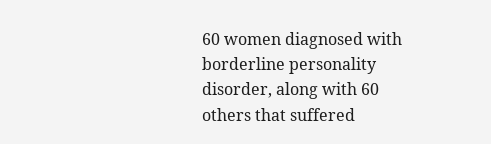60 women diagnosed with borderline personality disorder, along with 60 others that suffered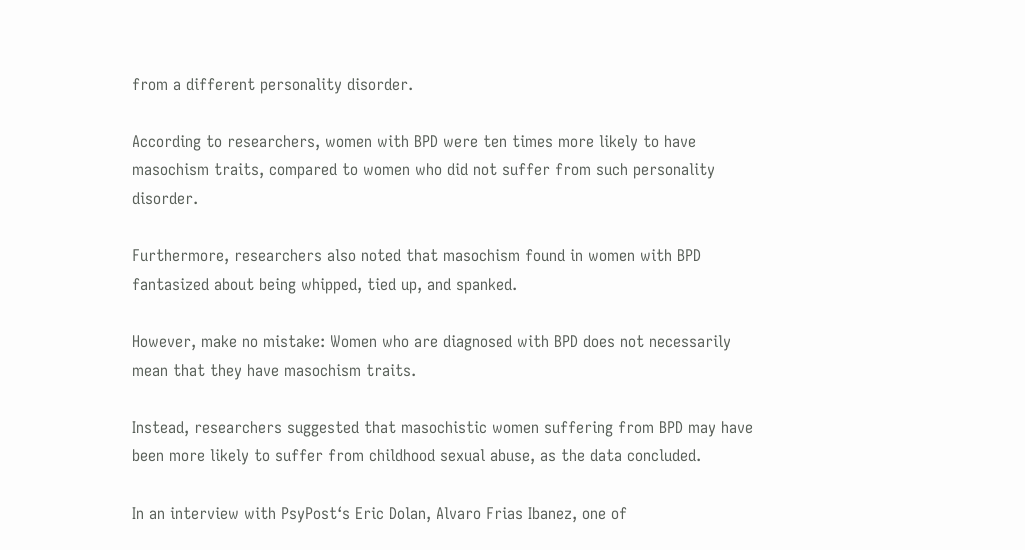from a different personality disorder.

According to researchers, women with BPD were ten times more likely to have masochism traits, compared to women who did not suffer from such personality disorder.

Furthermore, researchers also noted that masochism found in women with BPD fantasized about being whipped, tied up, and spanked.

However, make no mistake: Women who are diagnosed with BPD does not necessarily mean that they have masochism traits.

Instead, researchers suggested that masochistic women suffering from BPD may have been more likely to suffer from childhood sexual abuse, as the data concluded.

In an interview with PsyPost‘s Eric Dolan, Alvaro Frias Ibanez, one of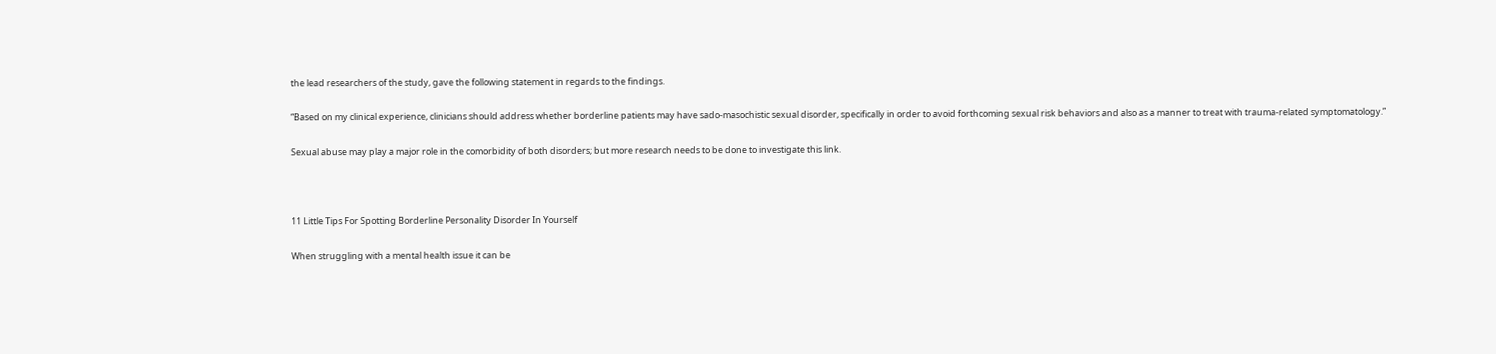the lead researchers of the study, gave the following statement in regards to the findings.

“Based on my clinical experience, clinicians should address whether borderline patients may have sado-masochistic sexual disorder, specifically in order to avoid forthcoming sexual risk behaviors and also as a manner to treat with trauma-related symptomatology.”

Sexual abuse may play a major role in the comorbidity of both disorders; but more research needs to be done to investigate this link.



11 Little Tips For Spotting Borderline Personality Disorder In Yourself

When struggling with a mental health issue it can be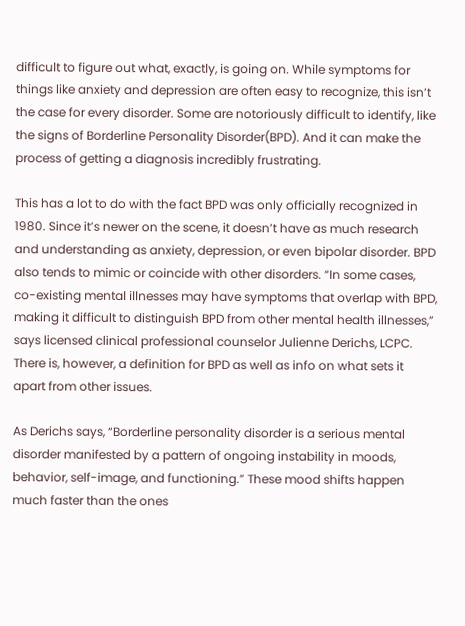difficult to figure out what, exactly, is going on. While symptoms for things like anxiety and depression are often easy to recognize, this isn’t the case for every disorder. Some are notoriously difficult to identify, like the signs of Borderline Personality Disorder(BPD). And it can make the process of getting a diagnosis incredibly frustrating.

This has a lot to do with the fact BPD was only officially recognized in 1980. Since it’s newer on the scene, it doesn’t have as much research and understanding as anxiety, depression, or even bipolar disorder. BPD also tends to mimic or coincide with other disorders. “In some cases, co-existing mental illnesses may have symptoms that overlap with BPD, making it difficult to distinguish BPD from other mental health illnesses,” says licensed clinical professional counselor Julienne Derichs, LCPC. There is, however, a definition for BPD as well as info on what sets it apart from other issues.

As Derichs says, “Borderline personality disorder is a serious mental disorder manifested by a pattern of ongoing instability in moods, behavior, self-image, and functioning.” These mood shifts happen much faster than the ones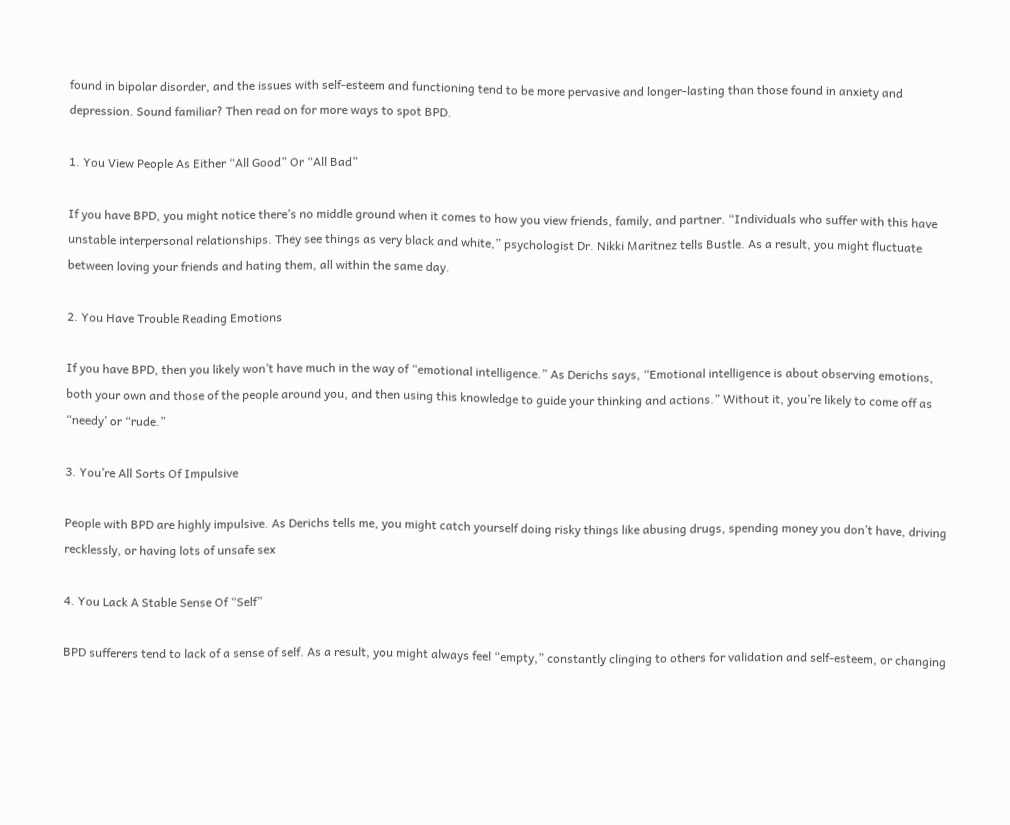found in bipolar disorder, and the issues with self-esteem and functioning tend to be more pervasive and longer-lasting than those found in anxiety and depression. Sound familiar? Then read on for more ways to spot BPD.

1. You View People As Either “All Good” Or “All Bad”

If you have BPD, you might notice there’s no middle ground when it comes to how you view friends, family, and partner. “Individuals who suffer with this have unstable interpersonal relationships. They see things as very black and white,” psychologist Dr. Nikki Maritnez tells Bustle. As a result, you might fluctuate between loving your friends and hating them, all within the same day.

2. You Have Trouble Reading Emotions

If you have BPD, then you likely won’t have much in the way of “emotional intelligence.” As Derichs says, “Emotional intelligence is about observing emotions, both your own and those of the people around you, and then using this knowledge to guide your thinking and actions.” Without it, you’re likely to come off as “needy’ or “rude.”

3. You’re All Sorts Of Impulsive

People with BPD are highly impulsive. As Derichs tells me, you might catch yourself doing risky things like abusing drugs, spending money you don’t have, driving recklessly, or having lots of unsafe sex

4. You Lack A Stable Sense Of “Self”

BPD sufferers tend to lack of a sense of self. As a result, you might always feel “empty,” constantly clinging to others for validation and self-esteem, or changing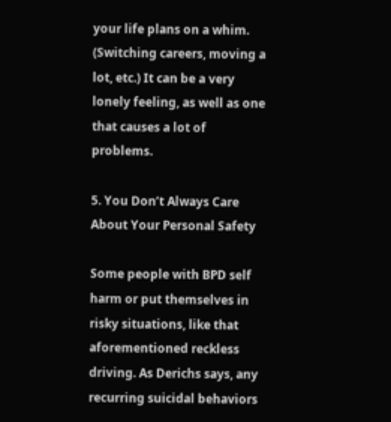your life plans on a whim. (Switching careers, moving a lot, etc.) It can be a very lonely feeling, as well as one that causes a lot of problems.

5. You Don’t Always Care About Your Personal Safety

Some people with BPD self harm or put themselves in risky situations, like that aforementioned reckless driving. As Derichs says, any recurring suicidal behaviors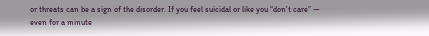or threats can be a sign of the disorder. If you feel suicidal or like you “don’t care” — even for a minute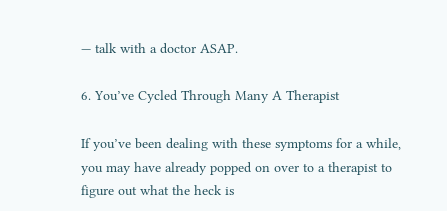— talk with a doctor ASAP.

6. You’ve Cycled Through Many A Therapist

If you’ve been dealing with these symptoms for a while, you may have already popped on over to a therapist to figure out what the heck is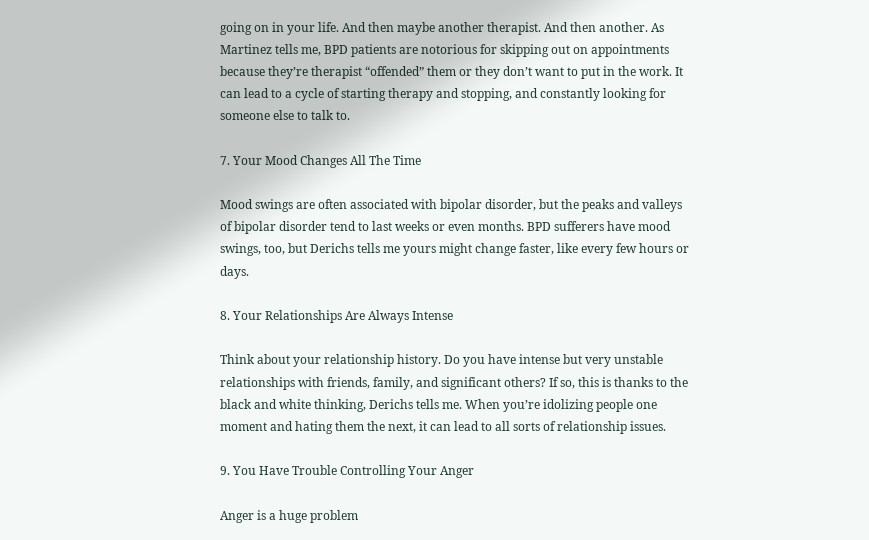going on in your life. And then maybe another therapist. And then another. As Martinez tells me, BPD patients are notorious for skipping out on appointments because they’re therapist “offended” them or they don’t want to put in the work. It can lead to a cycle of starting therapy and stopping, and constantly looking for someone else to talk to.

7. Your Mood Changes All The Time

Mood swings are often associated with bipolar disorder, but the peaks and valleys of bipolar disorder tend to last weeks or even months. BPD sufferers have mood swings, too, but Derichs tells me yours might change faster, like every few hours or days.

8. Your Relationships Are Always Intense

Think about your relationship history. Do you have intense but very unstable relationships with friends, family, and significant others? If so, this is thanks to the black and white thinking, Derichs tells me. When you’re idolizing people one moment and hating them the next, it can lead to all sorts of relationship issues.

9. You Have Trouble Controlling Your Anger

Anger is a huge problem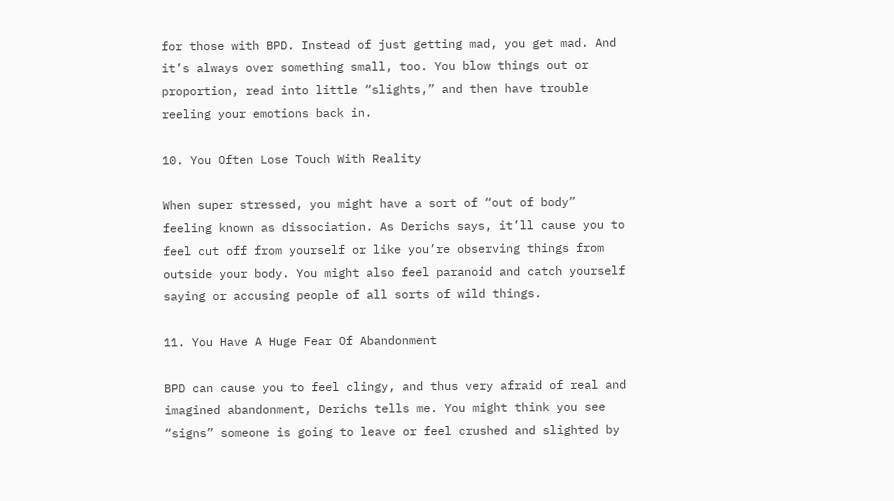for those with BPD. Instead of just getting mad, you get mad. And it’s always over something small, too. You blow things out or proportion, read into little “slights,” and then have trouble reeling your emotions back in.

10. You Often Lose Touch With Reality

When super stressed, you might have a sort of “out of body” feeling known as dissociation. As Derichs says, it’ll cause you to feel cut off from yourself or like you’re observing things from outside your body. You might also feel paranoid and catch yourself saying or accusing people of all sorts of wild things.

11. You Have A Huge Fear Of Abandonment

BPD can cause you to feel clingy, and thus very afraid of real and imagined abandonment, Derichs tells me. You might think you see “signs” someone is going to leave or feel crushed and slighted by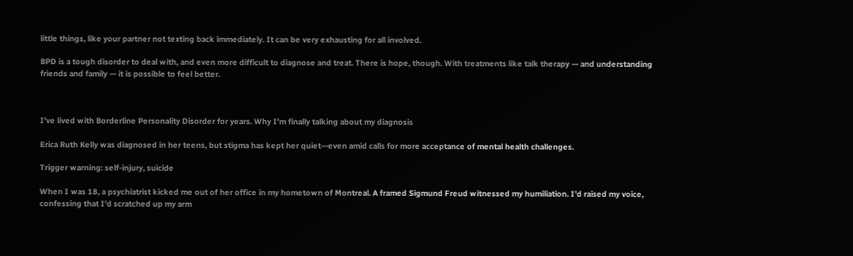little things, like your partner not texting back immediately. It can be very exhausting for all involved.

BPD is a tough disorder to deal with, and even more difficult to diagnose and treat. There is hope, though. With treatments like talk therapy — and understanding friends and family — it is possible to feel better.



I’ve lived with Borderline Personality Disorder for years. Why I’m finally talking about my diagnosis

Erica Ruth Kelly was diagnosed in her teens, but stigma has kept her quiet—even amid calls for more acceptance of mental health challenges.

Trigger warning: self-injury, suicide

When I was 18, a psychiatrist kicked me out of her office in my hometown of Montreal. A framed Sigmund Freud witnessed my humiliation. I’d raised my voice, confessing that I’d scratched up my arm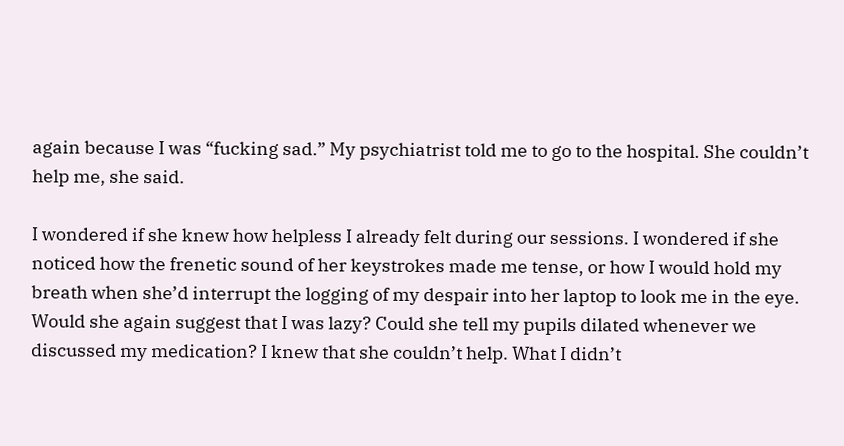again because I was “fucking sad.” My psychiatrist told me to go to the hospital. She couldn’t help me, she said.

I wondered if she knew how helpless I already felt during our sessions. I wondered if she noticed how the frenetic sound of her keystrokes made me tense, or how I would hold my breath when she’d interrupt the logging of my despair into her laptop to look me in the eye. Would she again suggest that I was lazy? Could she tell my pupils dilated whenever we discussed my medication? I knew that she couldn’t help. What I didn’t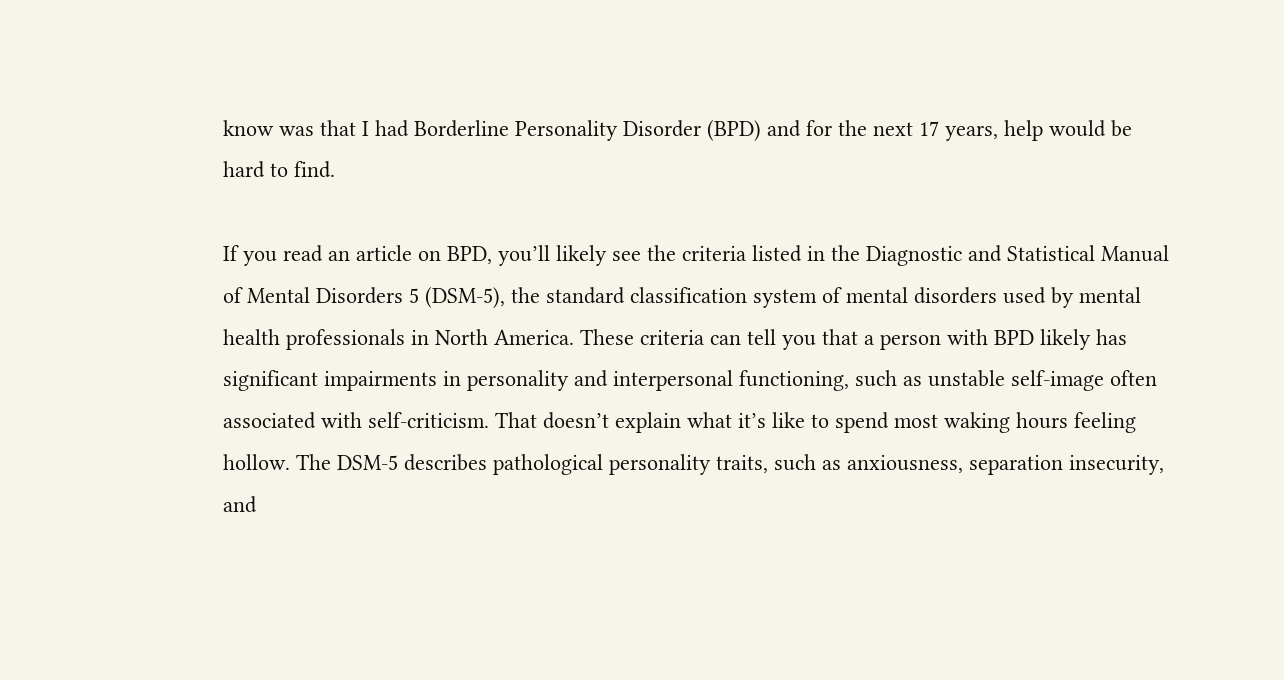know was that I had Borderline Personality Disorder (BPD) and for the next 17 years, help would be hard to find.

If you read an article on BPD, you’ll likely see the criteria listed in the Diagnostic and Statistical Manual of Mental Disorders 5 (DSM-5), the standard classification system of mental disorders used by mental health professionals in North America. These criteria can tell you that a person with BPD likely has significant impairments in personality and interpersonal functioning, such as unstable self-image often associated with self-criticism. That doesn’t explain what it’s like to spend most waking hours feeling hollow. The DSM-5 describes pathological personality traits, such as anxiousness, separation insecurity, and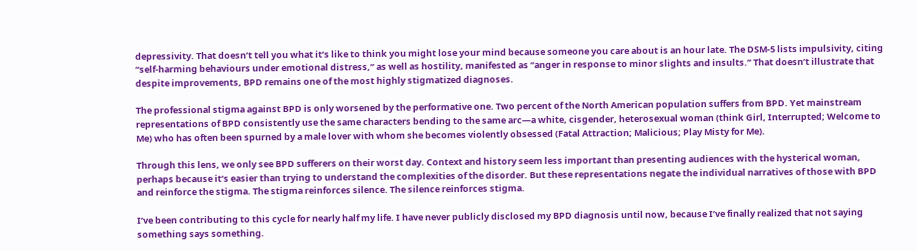depressivity. That doesn’t tell you what it’s like to think you might lose your mind because someone you care about is an hour late. The DSM-5 lists impulsivity, citing “self-harming behaviours under emotional distress,” as well as hostility, manifested as “anger in response to minor slights and insults.” That doesn’t illustrate that despite improvements, BPD remains one of the most highly stigmatized diagnoses.

The professional stigma against BPD is only worsened by the performative one. Two percent of the North American population suffers from BPD. Yet mainstream representations of BPD consistently use the same characters bending to the same arc—a white, cisgender, heterosexual woman (think Girl, Interrupted; Welcome to Me) who has often been spurned by a male lover with whom she becomes violently obsessed (Fatal Attraction; Malicious; Play Misty for Me).

Through this lens, we only see BPD sufferers on their worst day. Context and history seem less important than presenting audiences with the hysterical woman, perhaps because it’s easier than trying to understand the complexities of the disorder. But these representations negate the individual narratives of those with BPD and reinforce the stigma. The stigma reinforces silence. The silence reinforces stigma.

I’ve been contributing to this cycle for nearly half my life. I have never publicly disclosed my BPD diagnosis until now, because I’ve finally realized that not saying something says something.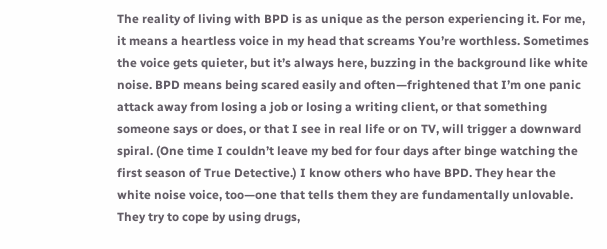The reality of living with BPD is as unique as the person experiencing it. For me, it means a heartless voice in my head that screams You’re worthless. Sometimes the voice gets quieter, but it’s always here, buzzing in the background like white noise. BPD means being scared easily and often—frightened that I’m one panic attack away from losing a job or losing a writing client, or that something someone says or does, or that I see in real life or on TV, will trigger a downward spiral. (One time I couldn’t leave my bed for four days after binge watching the first season of True Detective.) I know others who have BPD. They hear the white noise voice, too—one that tells them they are fundamentally unlovable. They try to cope by using drugs,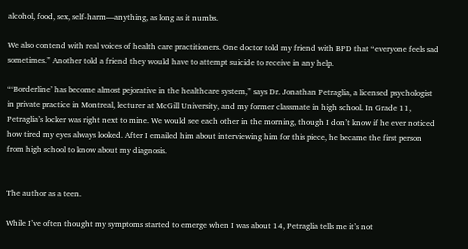alcohol, food, sex, self-harm—anything, as long as it numbs.

We also contend with real voices of health care practitioners. One doctor told my friend with BPD that “everyone feels sad sometimes.” Another told a friend they would have to attempt suicide to receive in any help.

“‘Borderline’ has become almost pejorative in the healthcare system,” says Dr. Jonathan Petraglia, a licensed psychologist in private practice in Montreal, lecturer at McGill University, and my former classmate in high school. In Grade 11, Petraglia’s locker was right next to mine. We would see each other in the morning, though I don’t know if he ever noticed how tired my eyes always looked. After I emailed him about interviewing him for this piece, he became the first person from high school to know about my diagnosis.


The author as a teen.

While I’ve often thought my symptoms started to emerge when I was about 14, Petraglia tells me it’s not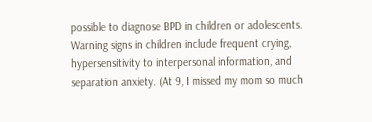possible to diagnose BPD in children or adolescents. Warning signs in children include frequent crying, hypersensitivity to interpersonal information, and separation anxiety. (At 9, I missed my mom so much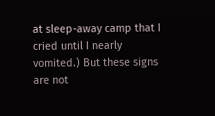at sleep-away camp that I cried until I nearly vomited.) But these signs are not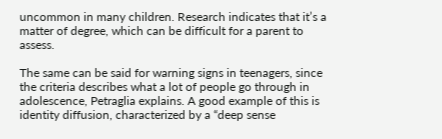uncommon in many children. Research indicates that it’s a matter of degree, which can be difficult for a parent to assess.

The same can be said for warning signs in teenagers, since the criteria describes what a lot of people go through in adolescence, Petraglia explains. A good example of this is identity diffusion, characterized by a “deep sense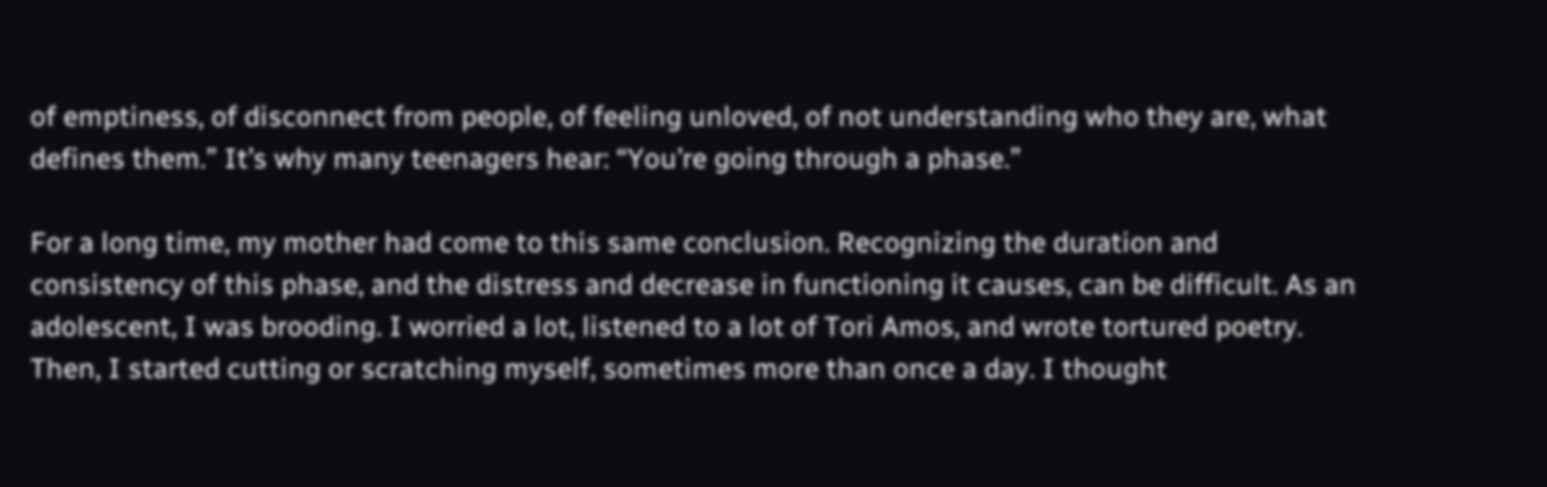of emptiness, of disconnect from people, of feeling unloved, of not understanding who they are, what defines them.” It’s why many teenagers hear: “You’re going through a phase.”

For a long time, my mother had come to this same conclusion. Recognizing the duration and consistency of this phase, and the distress and decrease in functioning it causes, can be difficult. As an adolescent, I was brooding. I worried a lot, listened to a lot of Tori Amos, and wrote tortured poetry. Then, I started cutting or scratching myself, sometimes more than once a day. I thought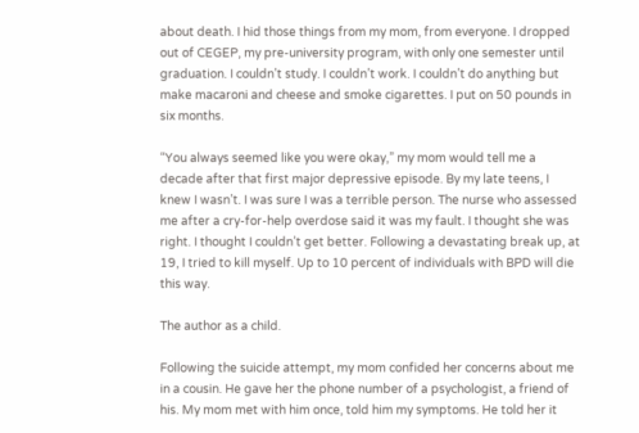about death. I hid those things from my mom, from everyone. I dropped out of CEGEP, my pre-university program, with only one semester until graduation. I couldn’t study. I couldn’t work. I couldn’t do anything but make macaroni and cheese and smoke cigarettes. I put on 50 pounds in six months.

“You always seemed like you were okay,” my mom would tell me a decade after that first major depressive episode. By my late teens, I knew I wasn’t. I was sure I was a terrible person. The nurse who assessed me after a cry-for-help overdose said it was my fault. I thought she was right. I thought I couldn’t get better. Following a devastating break up, at 19, I tried to kill myself. Up to 10 percent of individuals with BPD will die this way.

The author as a child.

Following the suicide attempt, my mom confided her concerns about me in a cousin. He gave her the phone number of a psychologist, a friend of his. My mom met with him once, told him my symptoms. He told her it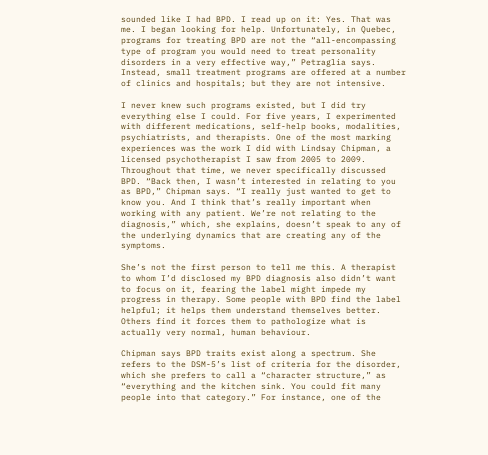sounded like I had BPD. I read up on it: Yes. That was me. I began looking for help. Unfortunately, in Quebec, programs for treating BPD are not the “all-encompassing type of program you would need to treat personality disorders in a very effective way,” Petraglia says. Instead, small treatment programs are offered at a number of clinics and hospitals; but they are not intensive.

I never knew such programs existed, but I did try everything else I could. For five years, I experimented with different medications, self-help books, modalities, psychiatrists, and therapists. One of the most marking experiences was the work I did with Lindsay Chipman, a licensed psychotherapist I saw from 2005 to 2009. Throughout that time, we never specifically discussed BPD. “Back then, I wasn’t interested in relating to you as BPD,” Chipman says. “I really just wanted to get to know you. And I think that’s really important when working with any patient. We’re not relating to the diagnosis,” which, she explains, doesn’t speak to any of the underlying dynamics that are creating any of the symptoms.

She’s not the first person to tell me this. A therapist to whom I’d disclosed my BPD diagnosis also didn’t want to focus on it, fearing the label might impede my progress in therapy. Some people with BPD find the label helpful; it helps them understand themselves better. Others find it forces them to pathologize what is actually very normal, human behaviour.

Chipman says BPD traits exist along a spectrum. She refers to the DSM-5’s list of criteria for the disorder, which she prefers to call a “character structure,” as “everything and the kitchen sink. You could fit many people into that category.” For instance, one of the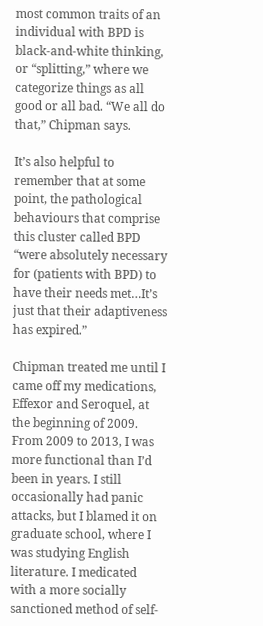most common traits of an individual with BPD is black-and-white thinking, or “splitting,” where we categorize things as all good or all bad. “We all do that,” Chipman says.

It’s also helpful to remember that at some point, the pathological behaviours that comprise this cluster called BPD “were absolutely necessary for (patients with BPD) to have their needs met…It’s just that their adaptiveness has expired.”

Chipman treated me until I came off my medications, Effexor and Seroquel, at the beginning of 2009. From 2009 to 2013, I was more functional than I’d been in years. I still occasionally had panic attacks, but I blamed it on graduate school, where I was studying English literature. I medicated with a more socially sanctioned method of self-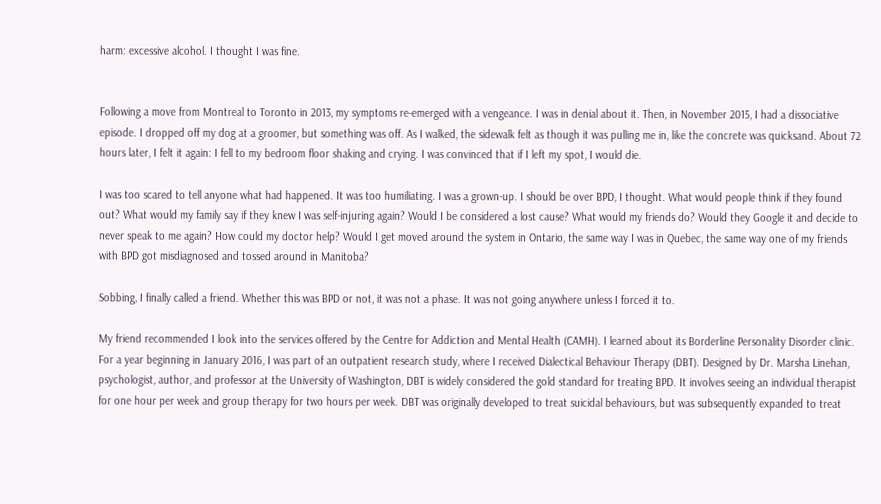harm: excessive alcohol. I thought I was fine.


Following a move from Montreal to Toronto in 2013, my symptoms re-emerged with a vengeance. I was in denial about it. Then, in November 2015, I had a dissociative episode. I dropped off my dog at a groomer, but something was off. As I walked, the sidewalk felt as though it was pulling me in, like the concrete was quicksand. About 72 hours later, I felt it again: I fell to my bedroom floor shaking and crying. I was convinced that if I left my spot, I would die.

I was too scared to tell anyone what had happened. It was too humiliating. I was a grown-up. I should be over BPD, I thought. What would people think if they found out? What would my family say if they knew I was self-injuring again? Would I be considered a lost cause? What would my friends do? Would they Google it and decide to never speak to me again? How could my doctor help? Would I get moved around the system in Ontario, the same way I was in Quebec, the same way one of my friends with BPD got misdiagnosed and tossed around in Manitoba?

Sobbing, I finally called a friend. Whether this was BPD or not, it was not a phase. It was not going anywhere unless I forced it to.

My friend recommended I look into the services offered by the Centre for Addiction and Mental Health (CAMH). I learned about its Borderline Personality Disorder clinic. For a year beginning in January 2016, I was part of an outpatient research study, where I received Dialectical Behaviour Therapy (DBT). Designed by Dr. Marsha Linehan, psychologist, author, and professor at the University of Washington, DBT is widely considered the gold standard for treating BPD. It involves seeing an individual therapist for one hour per week and group therapy for two hours per week. DBT was originally developed to treat suicidal behaviours, but was subsequently expanded to treat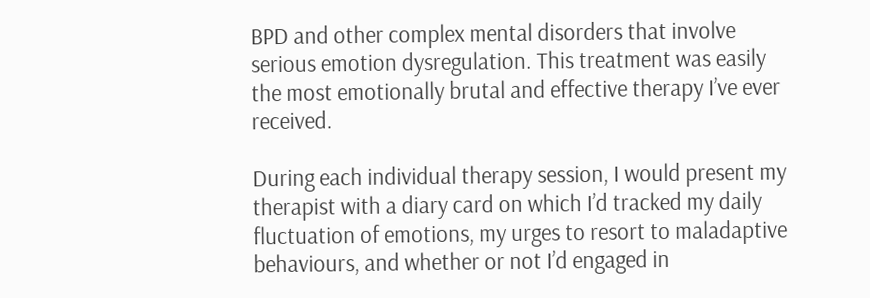BPD and other complex mental disorders that involve serious emotion dysregulation. This treatment was easily the most emotionally brutal and effective therapy I’ve ever received.

During each individual therapy session, I would present my therapist with a diary card on which I’d tracked my daily fluctuation of emotions, my urges to resort to maladaptive behaviours, and whether or not I’d engaged in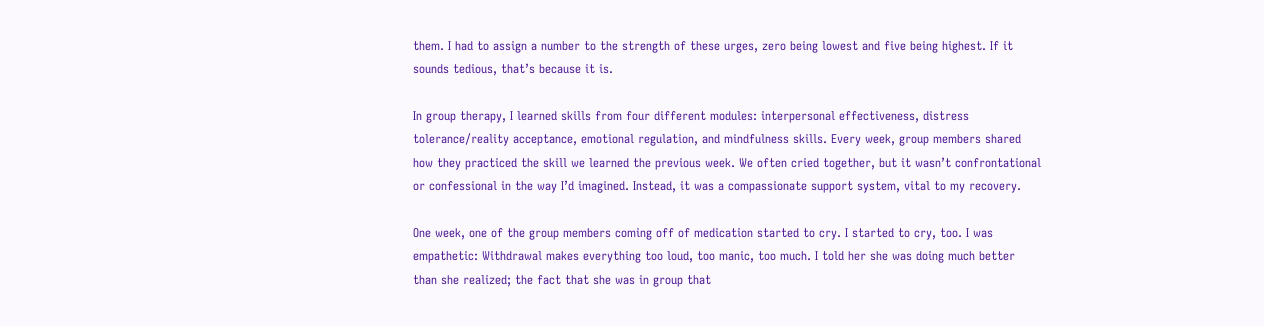them. I had to assign a number to the strength of these urges, zero being lowest and five being highest. If it sounds tedious, that’s because it is.

In group therapy, I learned skills from four different modules: interpersonal effectiveness, distress tolerance/reality acceptance, emotional regulation, and mindfulness skills. Every week, group members shared how they practiced the skill we learned the previous week. We often cried together, but it wasn’t confrontational or confessional in the way I’d imagined. Instead, it was a compassionate support system, vital to my recovery.

One week, one of the group members coming off of medication started to cry. I started to cry, too. I was empathetic: Withdrawal makes everything too loud, too manic, too much. I told her she was doing much better than she realized; the fact that she was in group that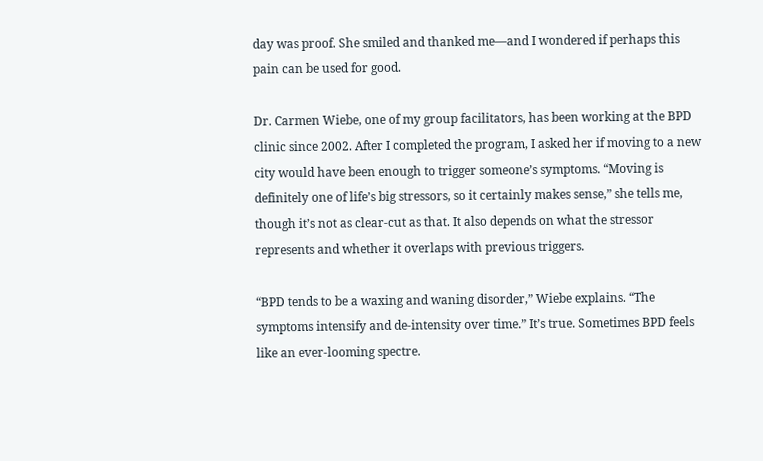day was proof. She smiled and thanked me—and I wondered if perhaps this pain can be used for good.

Dr. Carmen Wiebe, one of my group facilitators, has been working at the BPD clinic since 2002. After I completed the program, I asked her if moving to a new city would have been enough to trigger someone’s symptoms. “Moving is definitely one of life’s big stressors, so it certainly makes sense,” she tells me, though it’s not as clear-cut as that. It also depends on what the stressor represents and whether it overlaps with previous triggers.

“BPD tends to be a waxing and waning disorder,” Wiebe explains. “The symptoms intensify and de-intensity over time.” It’s true. Sometimes BPD feels like an ever-looming spectre.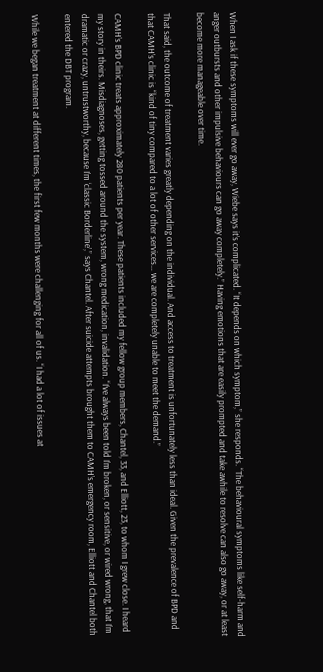When I ask if these symptoms will ever go away, Wiebe says it’s complicated. “It depends on which symptom,” she responds. “The behavioural symptoms like self-harm and anger outbursts and other impulsive behaviours can go away completely.” Having emotions that are easily prompted and take awhile to resolve can also go away, or at least become more manageable over time.

That said, the outcome of treatment varies greatly depending on the individual. And access to treatment is unfortunately less than ideal. Given the prevalence of BPD and that CAMH’s clinic is “kind of tiny compared to a lot of other services… we are completely unable to meet the demand.”

CAMH’s BPD clinic treats approximately 280 patients per year. These patients included my fellow group members, Chantel, 33, and Elliott, 23, to whom I grew close. I heard my story in theirs. Misdiagnoses, getting tossed around the system, wrong medication, invalidation. “I’ve always been told I’m broken, or sensitive, or wired wrong, that I’m dramatic or crazy, untrustworthy, because I’m ‘classic Borderline’,” says Chantel. After suicide attempts brought them to CAMH’s emergency room, Elliott and Chantel both entered the DBT program.

While we began treatment at different times, the first few months were challenging for all of us. “I had a lot of issues at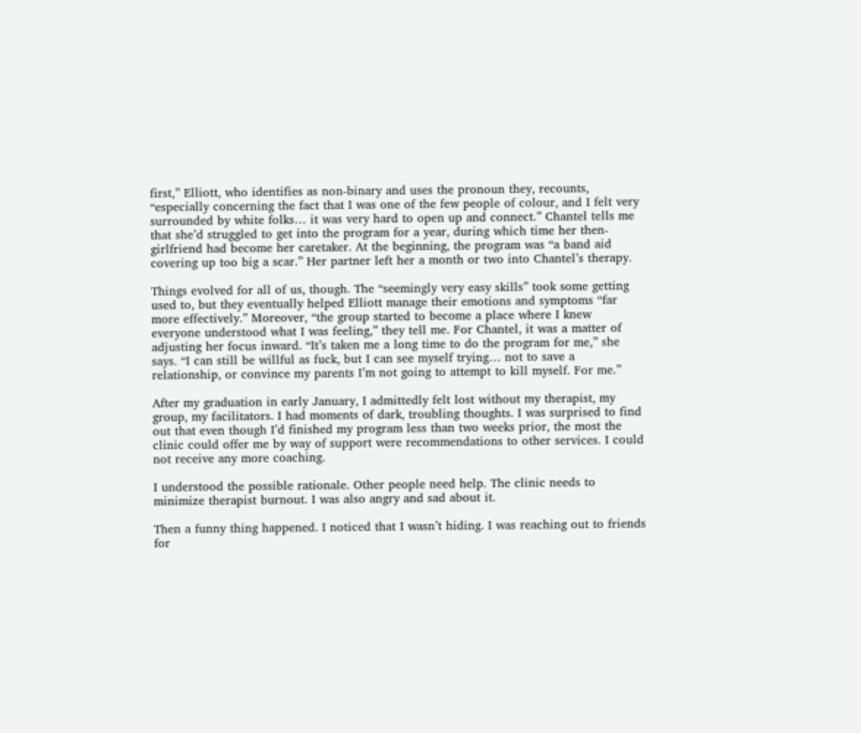first,” Elliott, who identifies as non-binary and uses the pronoun they, recounts, “especially concerning the fact that I was one of the few people of colour, and I felt very surrounded by white folks… it was very hard to open up and connect.” Chantel tells me that she’d struggled to get into the program for a year, during which time her then-girlfriend had become her caretaker. At the beginning, the program was “a band aid covering up too big a scar.” Her partner left her a month or two into Chantel’s therapy.

Things evolved for all of us, though. The “seemingly very easy skills” took some getting used to, but they eventually helped Elliott manage their emotions and symptoms “far more effectively.” Moreover, “the group started to become a place where I knew everyone understood what I was feeling,” they tell me. For Chantel, it was a matter of adjusting her focus inward. “It’s taken me a long time to do the program for me,” she says. “I can still be willful as fuck, but I can see myself trying… not to save a relationship, or convince my parents I’m not going to attempt to kill myself. For me.”

After my graduation in early January, I admittedly felt lost without my therapist, my group, my facilitators. I had moments of dark, troubling thoughts. I was surprised to find out that even though I’d finished my program less than two weeks prior, the most the clinic could offer me by way of support were recommendations to other services. I could not receive any more coaching.

I understood the possible rationale. Other people need help. The clinic needs to minimize therapist burnout. I was also angry and sad about it.

Then a funny thing happened. I noticed that I wasn’t hiding. I was reaching out to friends for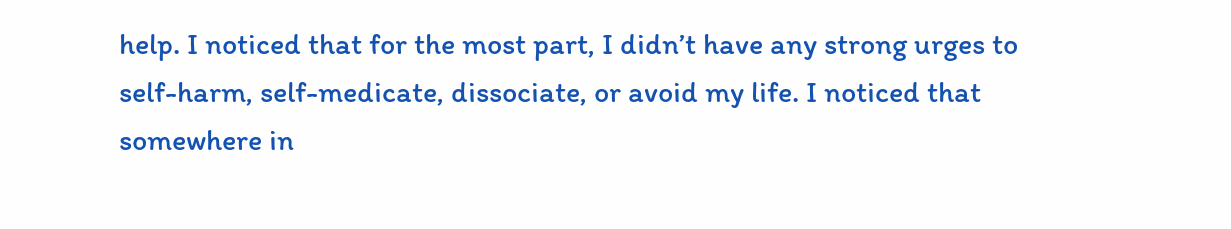help. I noticed that for the most part, I didn’t have any strong urges to self-harm, self-medicate, dissociate, or avoid my life. I noticed that somewhere in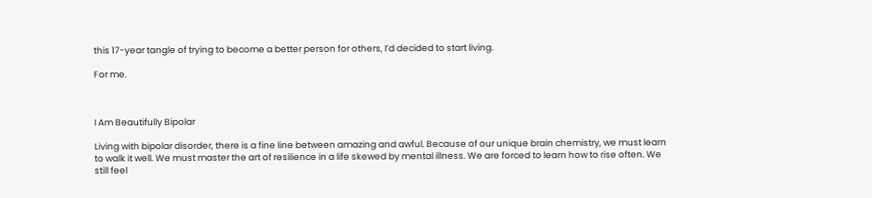this 17-year tangle of trying to become a better person for others, I’d decided to start living.

For me.



I Am Beautifully Bipolar

Living with bipolar disorder, there is a fine line between amazing and awful. Because of our unique brain chemistry, we must learn to walk it well. We must master the art of resilience in a life skewed by mental illness. We are forced to learn how to rise often. We still feel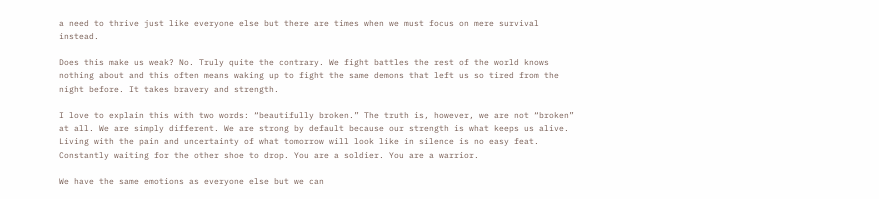a need to thrive just like everyone else but there are times when we must focus on mere survival instead.

Does this make us weak? No. Truly quite the contrary. We fight battles the rest of the world knows nothing about and this often means waking up to fight the same demons that left us so tired from the night before. It takes bravery and strength.

I love to explain this with two words: “beautifully broken.” The truth is, however, we are not “broken” at all. We are simply different. We are strong by default because our strength is what keeps us alive. Living with the pain and uncertainty of what tomorrow will look like in silence is no easy feat. Constantly waiting for the other shoe to drop. You are a soldier. You are a warrior.

We have the same emotions as everyone else but we can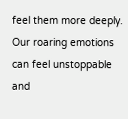feel them more deeply. Our roaring emotions can feel unstoppable and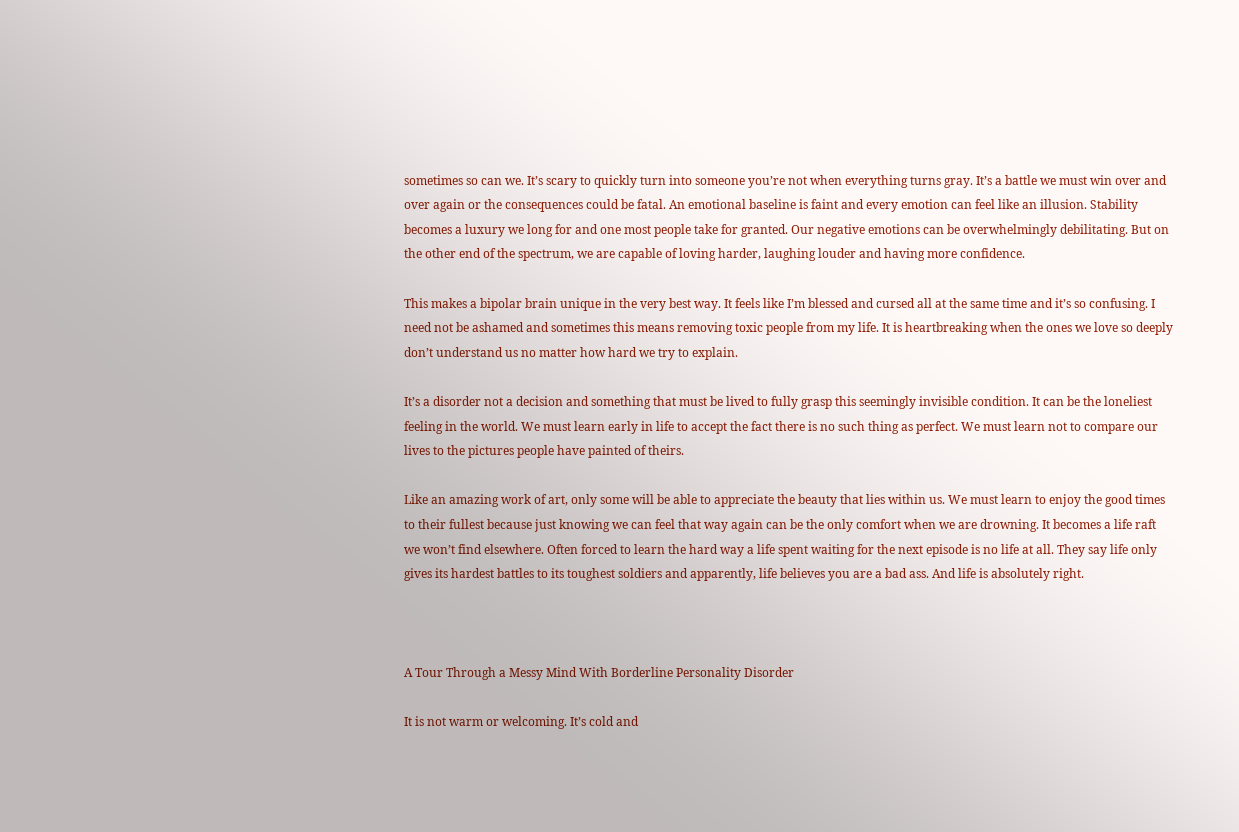sometimes so can we. It’s scary to quickly turn into someone you’re not when everything turns gray. It’s a battle we must win over and over again or the consequences could be fatal. An emotional baseline is faint and every emotion can feel like an illusion. Stability becomes a luxury we long for and one most people take for granted. Our negative emotions can be overwhelmingly debilitating. But on the other end of the spectrum, we are capable of loving harder, laughing louder and having more confidence.

This makes a bipolar brain unique in the very best way. It feels like I’m blessed and cursed all at the same time and it’s so confusing. I need not be ashamed and sometimes this means removing toxic people from my life. It is heartbreaking when the ones we love so deeply don’t understand us no matter how hard we try to explain.

It’s a disorder not a decision and something that must be lived to fully grasp this seemingly invisible condition. It can be the loneliest feeling in the world. We must learn early in life to accept the fact there is no such thing as perfect. We must learn not to compare our lives to the pictures people have painted of theirs.

Like an amazing work of art, only some will be able to appreciate the beauty that lies within us. We must learn to enjoy the good times to their fullest because just knowing we can feel that way again can be the only comfort when we are drowning. It becomes a life raft we won’t find elsewhere. Often forced to learn the hard way a life spent waiting for the next episode is no life at all. They say life only gives its hardest battles to its toughest soldiers and apparently, life believes you are a bad ass. And life is absolutely right.



A Tour Through a Messy Mind With Borderline Personality Disorder

It is not warm or welcoming. It’s cold and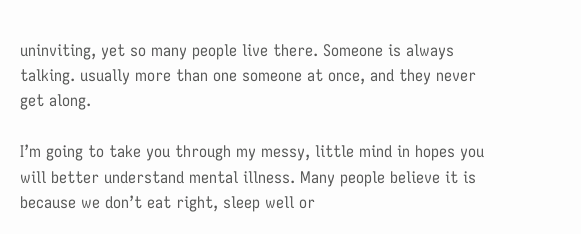uninviting, yet so many people live there. Someone is always talking. usually more than one someone at once, and they never get along.

I’m going to take you through my messy, little mind in hopes you will better understand mental illness. Many people believe it is because we don’t eat right, sleep well or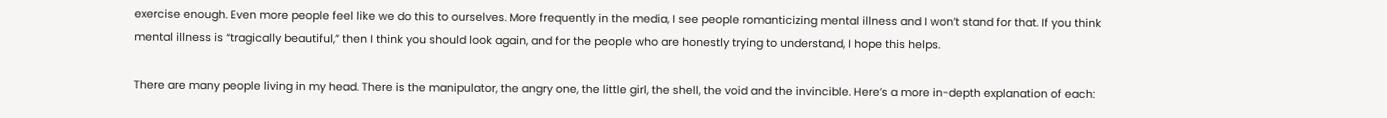exercise enough. Even more people feel like we do this to ourselves. More frequently in the media, I see people romanticizing mental illness and I won’t stand for that. If you think mental illness is “tragically beautiful,” then I think you should look again, and for the people who are honestly trying to understand, I hope this helps.

There are many people living in my head. There is the manipulator, the angry one, the little girl, the shell, the void and the invincible. Here’s a more in-depth explanation of each: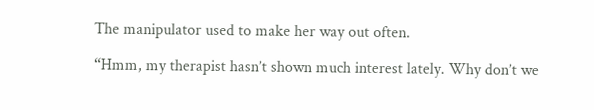The manipulator used to make her way out often.

“Hmm, my therapist hasn’t shown much interest lately. Why don’t we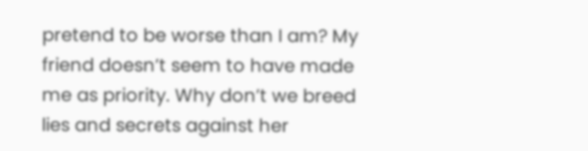pretend to be worse than I am? My friend doesn’t seem to have made me as priority. Why don’t we breed lies and secrets against her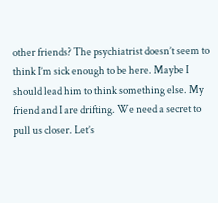other friends? The psychiatrist doesn’t seem to think I’m sick enough to be here. Maybe I should lead him to think something else. My friend and I are drifting. We need a secret to pull us closer. Let’s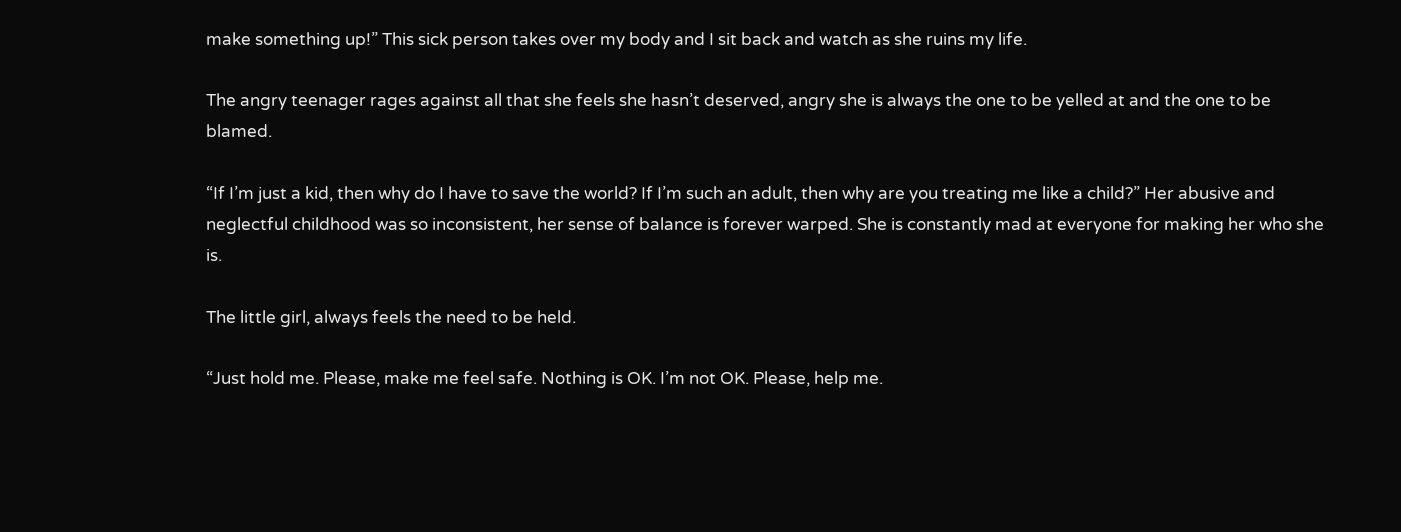make something up!” This sick person takes over my body and I sit back and watch as she ruins my life.

The angry teenager rages against all that she feels she hasn’t deserved, angry she is always the one to be yelled at and the one to be blamed.

“If I’m just a kid, then why do I have to save the world? If I’m such an adult, then why are you treating me like a child?” Her abusive and neglectful childhood was so inconsistent, her sense of balance is forever warped. She is constantly mad at everyone for making her who she is.

The little girl, always feels the need to be held.

“Just hold me. Please, make me feel safe. Nothing is OK. I’m not OK. Please, help me.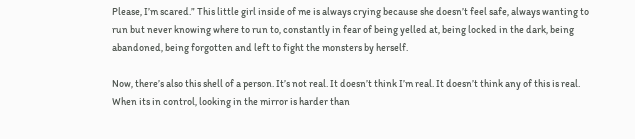Please, I’m scared.” This little girl inside of me is always crying because she doesn’t feel safe, always wanting to run but never knowing where to run to, constantly in fear of being yelled at, being locked in the dark, being abandoned, being forgotten and left to fight the monsters by herself.

Now, there’s also this shell of a person. It’s not real. It doesn’t think I’m real. It doesn’t think any of this is real. When its in control, looking in the mirror is harder than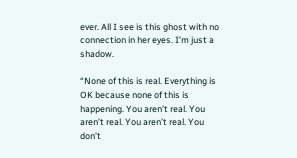ever. All I see is this ghost with no connection in her eyes. I’m just a shadow.

“None of this is real. Everything is OK because none of this is happening. You aren’t real. You aren’t real. You aren’t real. You don’t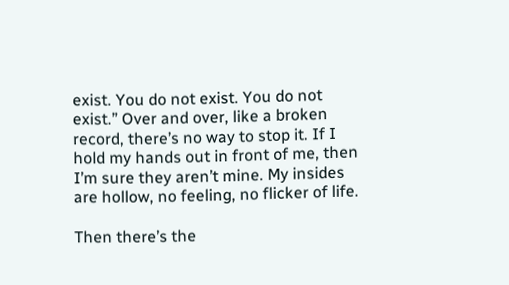exist. You do not exist. You do not exist.” Over and over, like a broken record, there’s no way to stop it. If I hold my hands out in front of me, then I’m sure they aren’t mine. My insides are hollow, no feeling, no flicker of life.

Then there’s the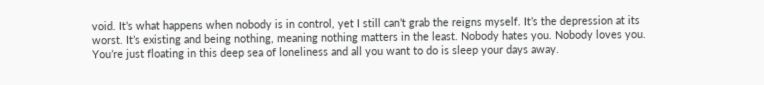void. It’s what happens when nobody is in control, yet I still can’t grab the reigns myself. It’s the depression at its worst. It’s existing and being nothing, meaning nothing matters in the least. Nobody hates you. Nobody loves you. You’re just floating in this deep sea of loneliness and all you want to do is sleep your days away.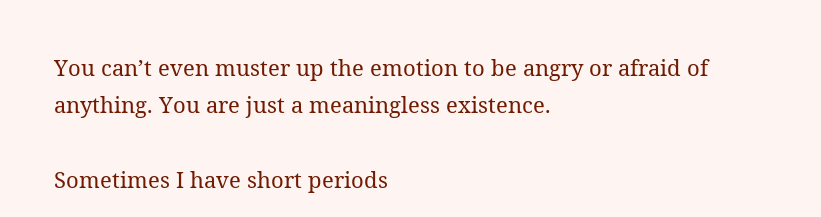You can’t even muster up the emotion to be angry or afraid of anything. You are just a meaningless existence.

Sometimes I have short periods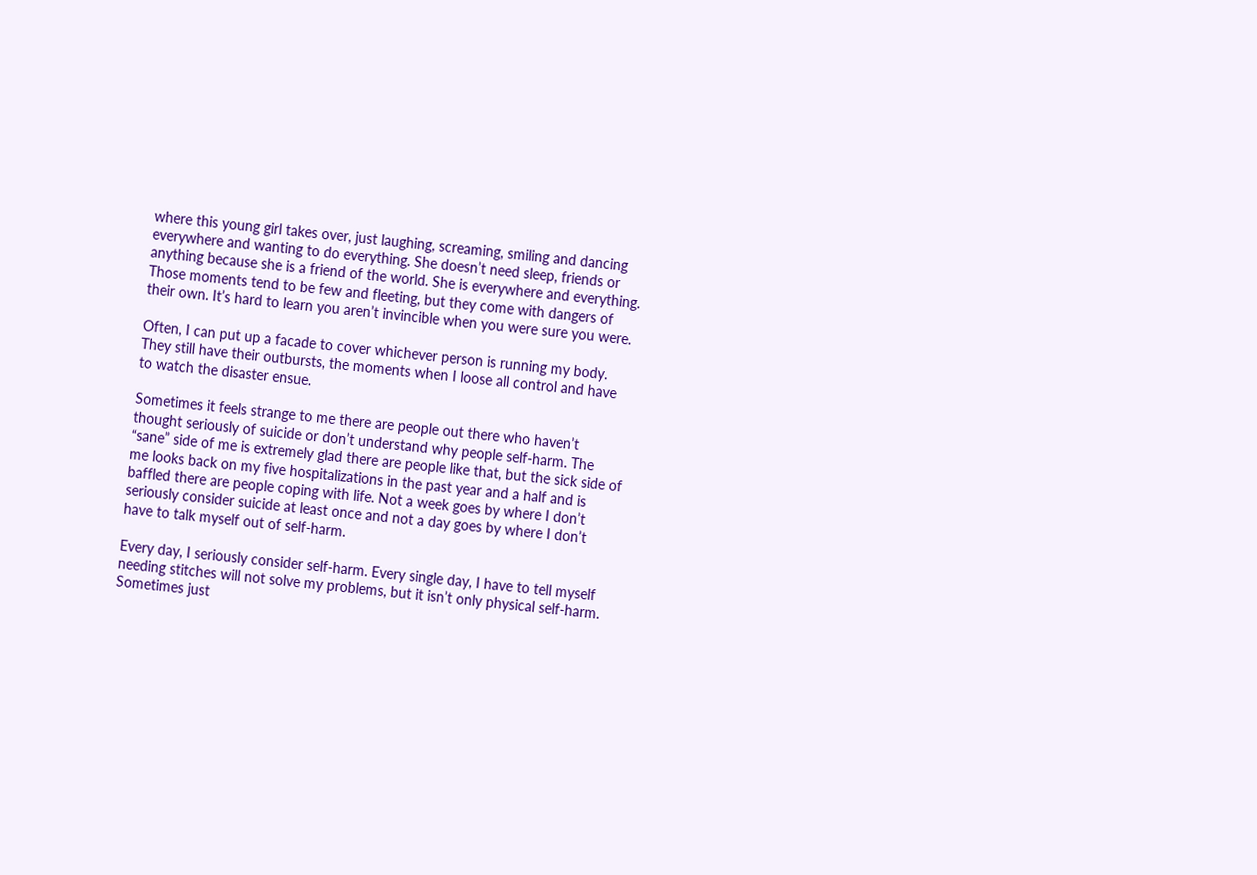where this young girl takes over, just laughing, screaming, smiling and dancing everywhere and wanting to do everything. She doesn’t need sleep, friends or anything because she is a friend of the world. She is everywhere and everything. Those moments tend to be few and fleeting, but they come with dangers of their own. It’s hard to learn you aren’t invincible when you were sure you were.

Often, I can put up a facade to cover whichever person is running my body. They still have their outbursts, the moments when I loose all control and have to watch the disaster ensue.

Sometimes it feels strange to me there are people out there who haven’t thought seriously of suicide or don’t understand why people self-harm. The “sane” side of me is extremely glad there are people like that, but the sick side of me looks back on my five hospitalizations in the past year and a half and is baffled there are people coping with life. Not a week goes by where I don’t seriously consider suicide at least once and not a day goes by where I don’t have to talk myself out of self-harm.

Every day, I seriously consider self-harm. Every single day, I have to tell myself needing stitches will not solve my problems, but it isn’t only physical self-harm. Sometimes just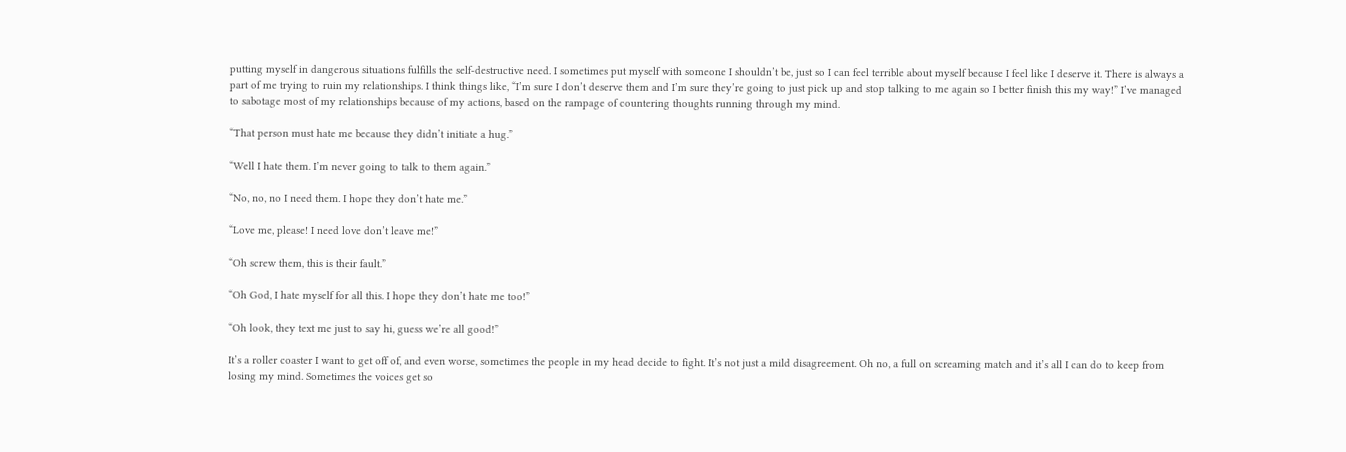putting myself in dangerous situations fulfills the self-destructive need. I sometimes put myself with someone I shouldn’t be, just so I can feel terrible about myself because I feel like I deserve it. There is always a part of me trying to ruin my relationships. I think things like, “I’m sure I don’t deserve them and I’m sure they’re going to just pick up and stop talking to me again so I better finish this my way!” I’ve managed to sabotage most of my relationships because of my actions, based on the rampage of countering thoughts running through my mind.

“That person must hate me because they didn’t initiate a hug.”

“Well I hate them. I’m never going to talk to them again.”

“No, no, no I need them. I hope they don’t hate me.”

“Love me, please! I need love don’t leave me!”

“Oh screw them, this is their fault.”

“Oh God, I hate myself for all this. I hope they don’t hate me too!”

“Oh look, they text me just to say hi, guess we’re all good!”

It’s a roller coaster I want to get off of, and even worse, sometimes the people in my head decide to fight. It’s not just a mild disagreement. Oh no, a full on screaming match and it’s all I can do to keep from losing my mind. Sometimes the voices get so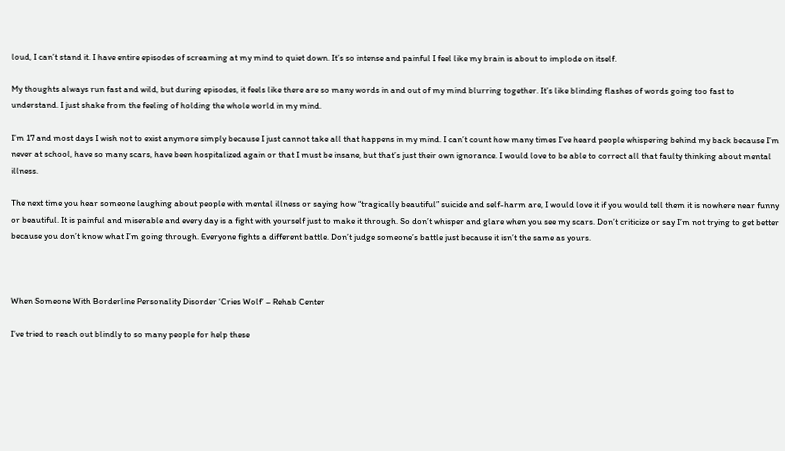loud, I can’t stand it. I have entire episodes of screaming at my mind to quiet down. It’s so intense and painful I feel like my brain is about to implode on itself.

My thoughts always run fast and wild, but during episodes, it feels like there are so many words in and out of my mind blurring together. It’s like blinding flashes of words going too fast to understand. I just shake from the feeling of holding the whole world in my mind.

I’m 17 and most days I wish not to exist anymore simply because I just cannot take all that happens in my mind. I can’t count how many times I’ve heard people whispering behind my back because I’m never at school, have so many scars, have been hospitalized again or that I must be insane, but that’s just their own ignorance. I would love to be able to correct all that faulty thinking about mental illness.

The next time you hear someone laughing about people with mental illness or saying how “tragically beautiful” suicide and self-harm are, I would love it if you would tell them it is nowhere near funny or beautiful. It is painful and miserable and every day is a fight with yourself just to make it through. So don’t whisper and glare when you see my scars. Don’t criticize or say I’m not trying to get better because you don’t know what I’m going through. Everyone fights a different battle. Don’t judge someone’s battle just because it isn’t the same as yours.



When Someone With Borderline Personality Disorder ‘Cries Wolf’ – Rehab Center

I’ve tried to reach out blindly to so many people for help these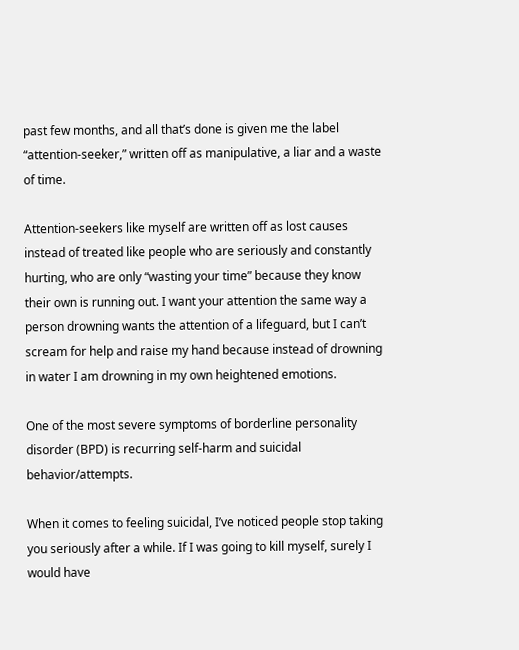past few months, and all that’s done is given me the label “attention-seeker,” written off as manipulative, a liar and a waste of time.

Attention-seekers like myself are written off as lost causes instead of treated like people who are seriously and constantly hurting, who are only “wasting your time” because they know their own is running out. I want your attention the same way a person drowning wants the attention of a lifeguard, but I can’t scream for help and raise my hand because instead of drowning in water I am drowning in my own heightened emotions.

One of the most severe symptoms of borderline personality disorder (BPD) is recurring self-harm and suicidal behavior/attempts.

When it comes to feeling suicidal, I’ve noticed people stop taking you seriously after a while. If I was going to kill myself, surely I would have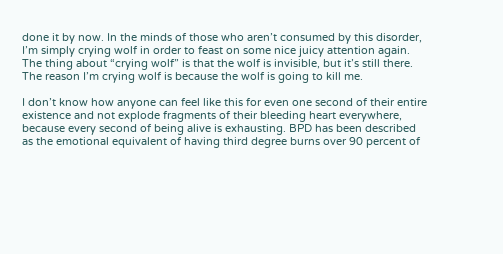done it by now. In the minds of those who aren’t consumed by this disorder, I’m simply crying wolf in order to feast on some nice juicy attention again. The thing about “crying wolf” is that the wolf is invisible, but it’s still there. The reason I’m crying wolf is because the wolf is going to kill me.

I don’t know how anyone can feel like this for even one second of their entire existence and not explode fragments of their bleeding heart everywhere, because every second of being alive is exhausting. BPD has been described as the emotional equivalent of having third degree burns over 90 percent of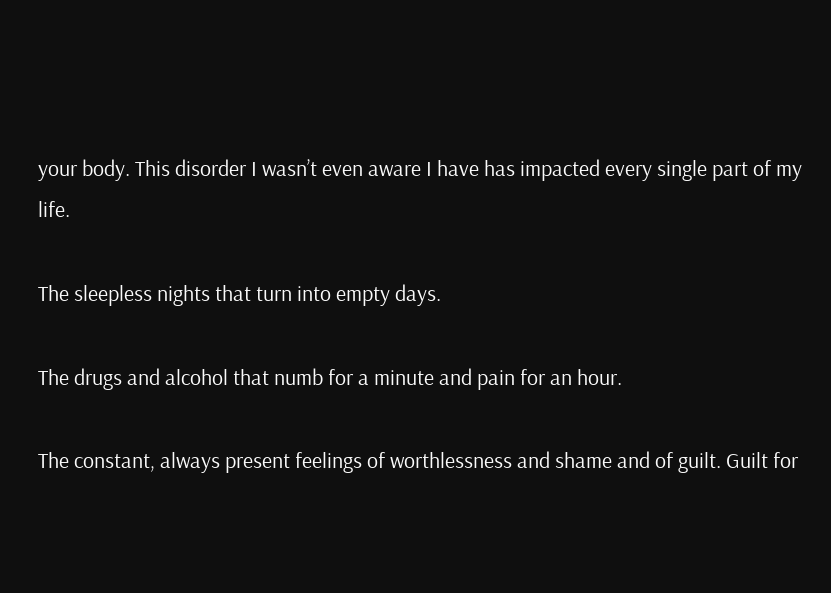your body. This disorder I wasn’t even aware I have has impacted every single part of my life.

The sleepless nights that turn into empty days.

The drugs and alcohol that numb for a minute and pain for an hour.

The constant, always present feelings of worthlessness and shame and of guilt. Guilt for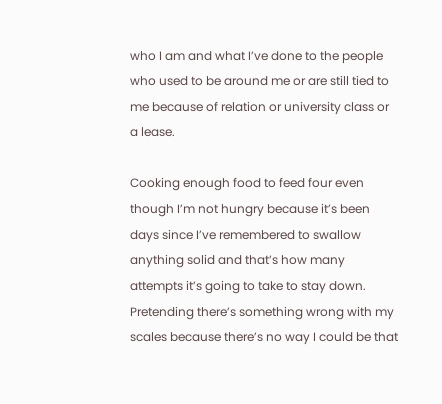who I am and what I’ve done to the people who used to be around me or are still tied to me because of relation or university class or a lease.

Cooking enough food to feed four even though I’m not hungry because it’s been days since I’ve remembered to swallow anything solid and that’s how many attempts it’s going to take to stay down. Pretending there’s something wrong with my scales because there’s no way I could be that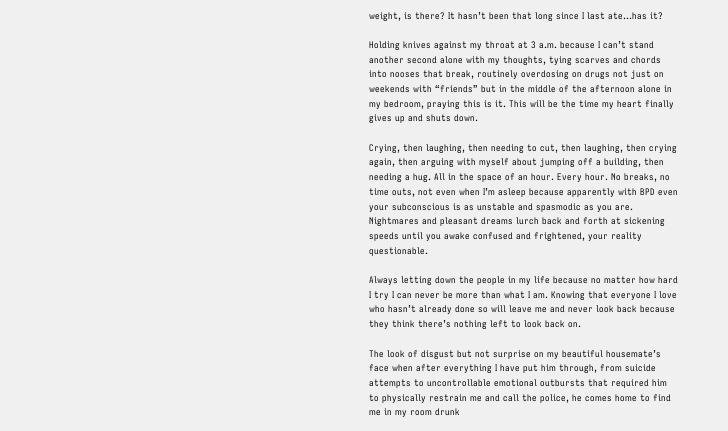weight, is there? It hasn’t been that long since I last ate…has it?

Holding knives against my throat at 3 a.m. because I can’t stand another second alone with my thoughts, tying scarves and chords into nooses that break, routinely overdosing on drugs not just on weekends with “friends” but in the middle of the afternoon alone in my bedroom, praying this is it. This will be the time my heart finally gives up and shuts down.

Crying, then laughing, then needing to cut, then laughing, then crying again, then arguing with myself about jumping off a building, then needing a hug. All in the space of an hour. Every hour. No breaks, no time outs, not even when I’m asleep because apparently with BPD even your subconscious is as unstable and spasmodic as you are. Nightmares and pleasant dreams lurch back and forth at sickening speeds until you awake confused and frightened, your reality questionable.

Always letting down the people in my life because no matter how hard I try I can never be more than what I am. Knowing that everyone I love who hasn’t already done so will leave me and never look back because they think there’s nothing left to look back on.

The look of disgust but not surprise on my beautiful housemate’s face when after everything I have put him through, from suicide attempts to uncontrollable emotional outbursts that required him to physically restrain me and call the police, he comes home to find me in my room drunk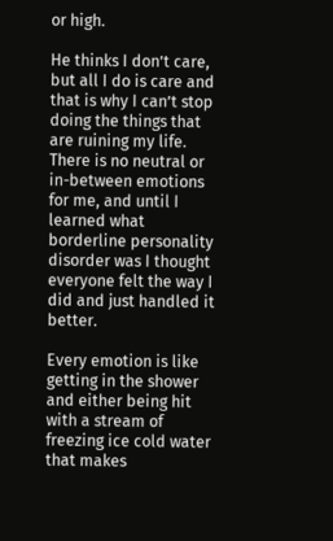or high.

He thinks I don’t care, but all I do is care and that is why I can’t stop doing the things that are ruining my life. There is no neutral or in-between emotions for me, and until I learned what borderline personality disorder was I thought everyone felt the way I did and just handled it better.

Every emotion is like getting in the shower and either being hit with a stream of freezing ice cold water that makes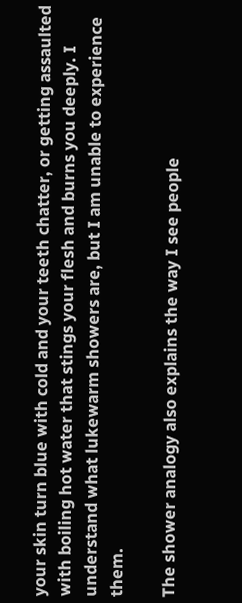your skin turn blue with cold and your teeth chatter, or getting assaulted with boiling hot water that stings your flesh and burns you deeply. I understand what lukewarm showers are, but I am unable to experience them.

The shower analogy also explains the way I see people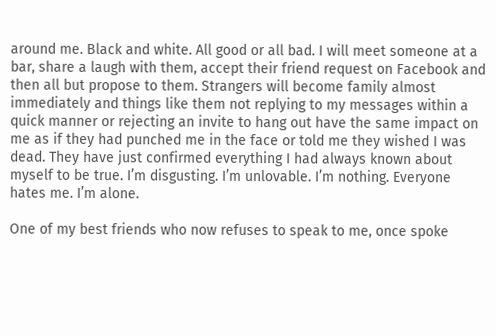around me. Black and white. All good or all bad. I will meet someone at a bar, share a laugh with them, accept their friend request on Facebook and then all but propose to them. Strangers will become family almost immediately and things like them not replying to my messages within a quick manner or rejecting an invite to hang out have the same impact on me as if they had punched me in the face or told me they wished I was dead. They have just confirmed everything I had always known about myself to be true. I’m disgusting. I’m unlovable. I’m nothing. Everyone hates me. I’m alone.

One of my best friends who now refuses to speak to me, once spoke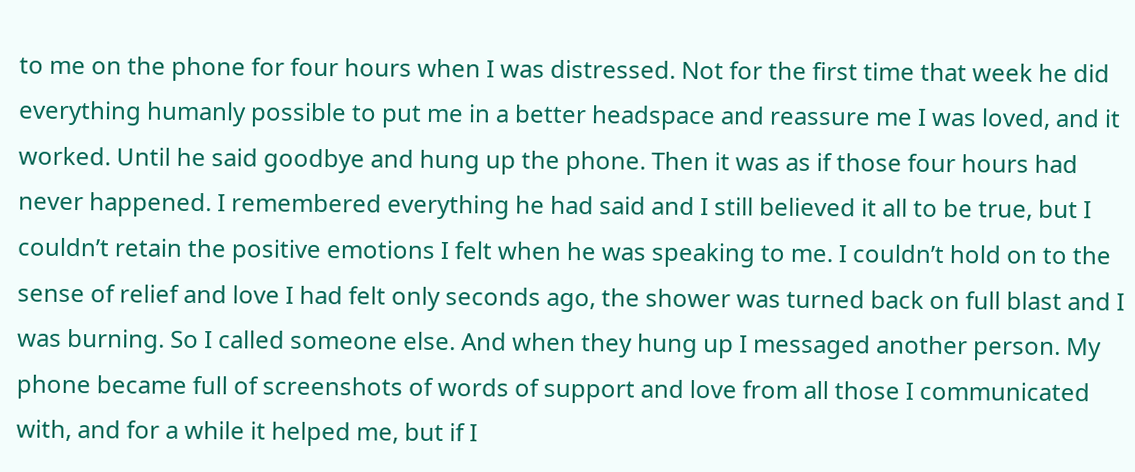to me on the phone for four hours when I was distressed. Not for the first time that week he did everything humanly possible to put me in a better headspace and reassure me I was loved, and it worked. Until he said goodbye and hung up the phone. Then it was as if those four hours had never happened. I remembered everything he had said and I still believed it all to be true, but I couldn’t retain the positive emotions I felt when he was speaking to me. I couldn’t hold on to the sense of relief and love I had felt only seconds ago, the shower was turned back on full blast and I was burning. So I called someone else. And when they hung up I messaged another person. My phone became full of screenshots of words of support and love from all those I communicated with, and for a while it helped me, but if I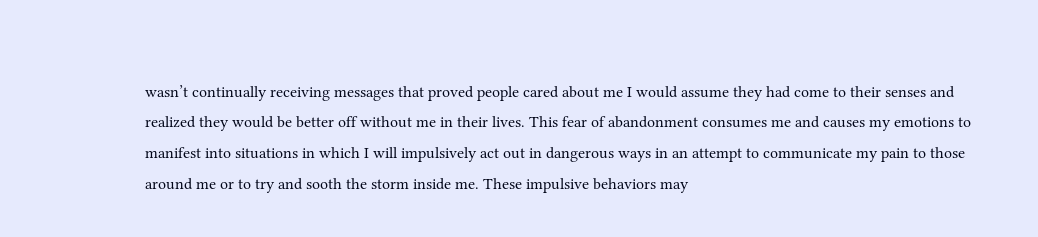wasn’t continually receiving messages that proved people cared about me I would assume they had come to their senses and realized they would be better off without me in their lives. This fear of abandonment consumes me and causes my emotions to manifest into situations in which I will impulsively act out in dangerous ways in an attempt to communicate my pain to those around me or to try and sooth the storm inside me. These impulsive behaviors may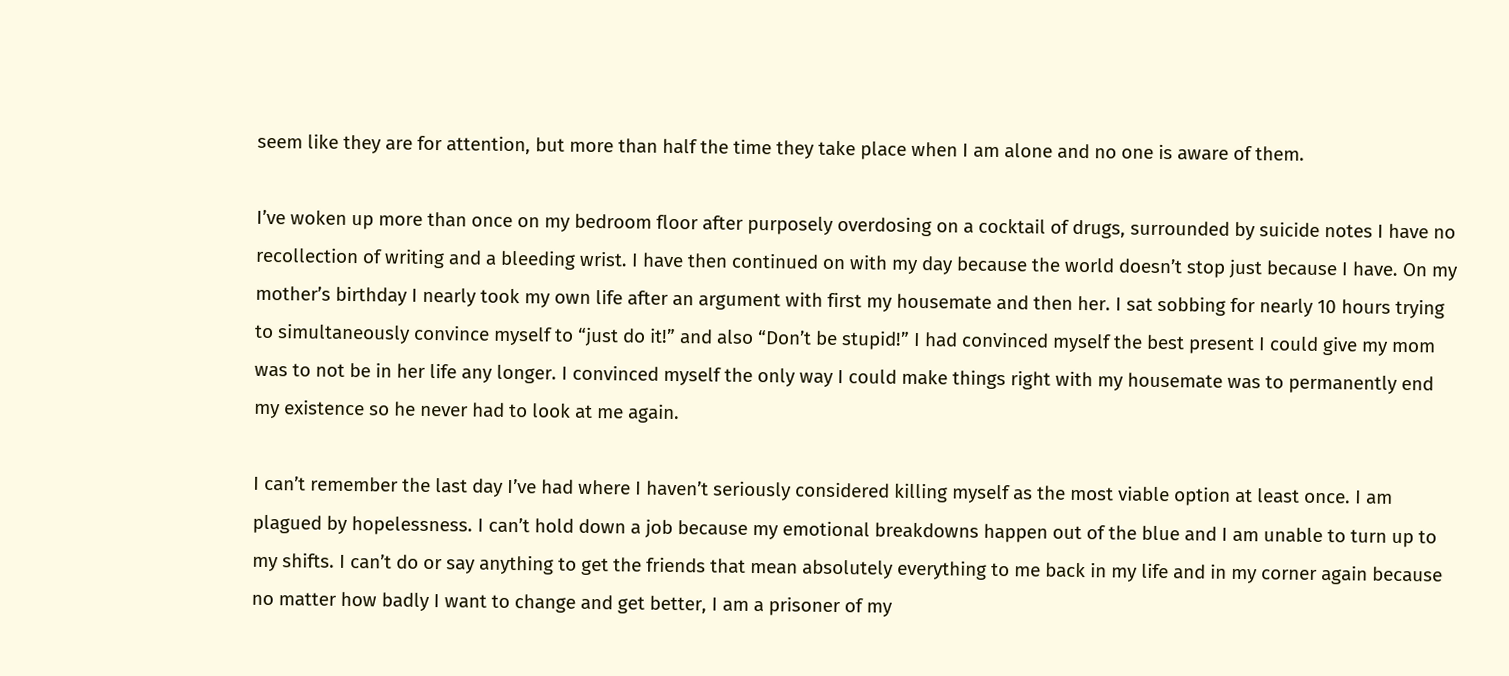seem like they are for attention, but more than half the time they take place when I am alone and no one is aware of them.

I’ve woken up more than once on my bedroom floor after purposely overdosing on a cocktail of drugs, surrounded by suicide notes I have no recollection of writing and a bleeding wrist. I have then continued on with my day because the world doesn’t stop just because I have. On my mother’s birthday I nearly took my own life after an argument with first my housemate and then her. I sat sobbing for nearly 10 hours trying to simultaneously convince myself to “just do it!” and also “Don’t be stupid!” I had convinced myself the best present I could give my mom was to not be in her life any longer. I convinced myself the only way I could make things right with my housemate was to permanently end my existence so he never had to look at me again.

I can’t remember the last day I’ve had where I haven’t seriously considered killing myself as the most viable option at least once. I am plagued by hopelessness. I can’t hold down a job because my emotional breakdowns happen out of the blue and I am unable to turn up to my shifts. I can’t do or say anything to get the friends that mean absolutely everything to me back in my life and in my corner again because no matter how badly I want to change and get better, I am a prisoner of my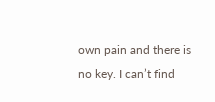own pain and there is no key. I can’t find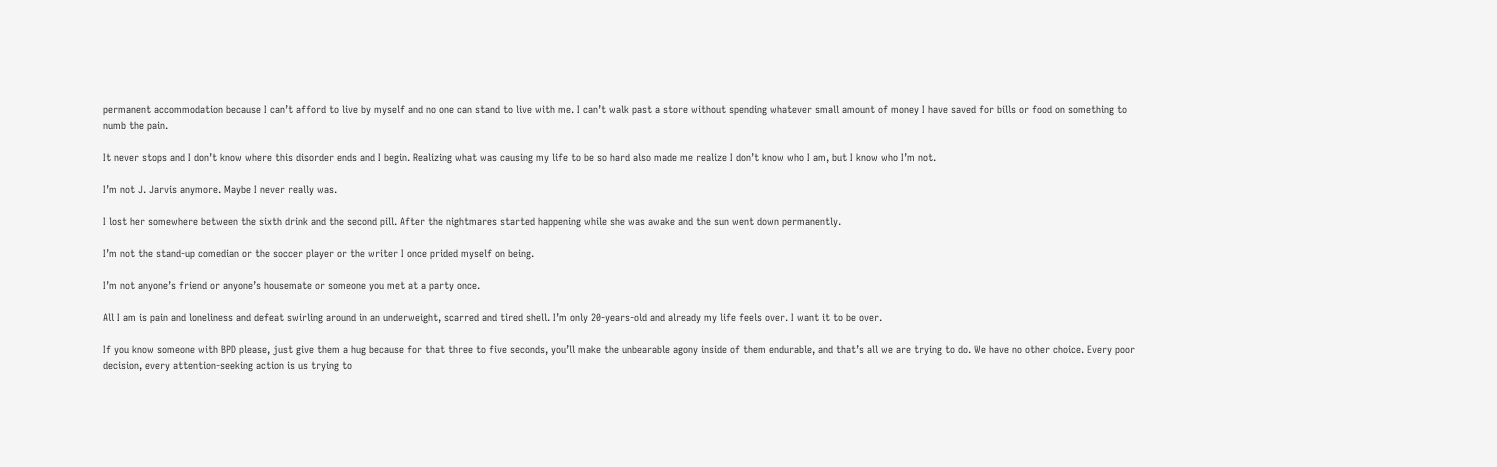permanent accommodation because I can’t afford to live by myself and no one can stand to live with me. I can’t walk past a store without spending whatever small amount of money I have saved for bills or food on something to numb the pain.

It never stops and I don’t know where this disorder ends and I begin. Realizing what was causing my life to be so hard also made me realize I don’t know who I am, but I know who I’m not.

I’m not J. Jarvis anymore. Maybe I never really was.

I lost her somewhere between the sixth drink and the second pill. After the nightmares started happening while she was awake and the sun went down permanently.

I’m not the stand-up comedian or the soccer player or the writer I once prided myself on being.

I’m not anyone’s friend or anyone’s housemate or someone you met at a party once.

All I am is pain and loneliness and defeat swirling around in an underweight, scarred and tired shell. I’m only 20-years-old and already my life feels over. I want it to be over.

If you know someone with BPD please, just give them a hug because for that three to five seconds, you’ll make the unbearable agony inside of them endurable, and that’s all we are trying to do. We have no other choice. Every poor decision, every attention-seeking action is us trying to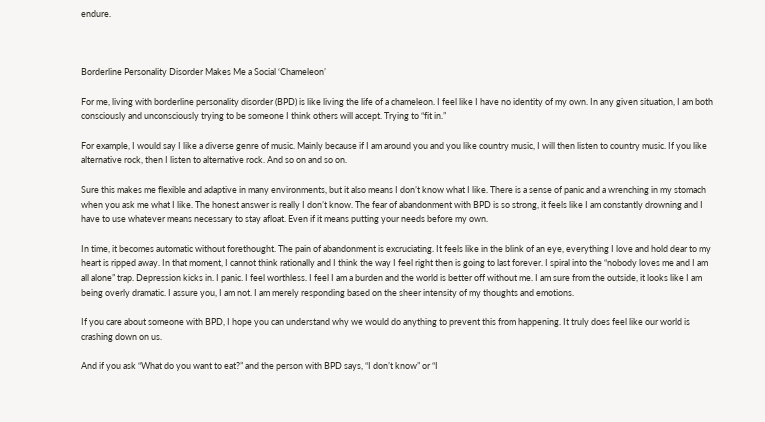endure.



Borderline Personality Disorder Makes Me a Social ‘Chameleon’

For me, living with borderline personality disorder (BPD) is like living the life of a chameleon. I feel like I have no identity of my own. In any given situation, I am both consciously and unconsciously trying to be someone I think others will accept. Trying to “fit in.”

For example, I would say I like a diverse genre of music. Mainly because if I am around you and you like country music, I will then listen to country music. If you like alternative rock, then I listen to alternative rock. And so on and so on.

Sure this makes me flexible and adaptive in many environments, but it also means I don’t know what I like. There is a sense of panic and a wrenching in my stomach when you ask me what I like. The honest answer is really I don’t know. The fear of abandonment with BPD is so strong, it feels like I am constantly drowning and I have to use whatever means necessary to stay afloat. Even if it means putting your needs before my own.

In time, it becomes automatic without forethought. The pain of abandonment is excruciating. It feels like in the blink of an eye, everything I love and hold dear to my heart is ripped away. In that moment, I cannot think rationally and I think the way I feel right then is going to last forever. I spiral into the “nobody loves me and I am all alone” trap. Depression kicks in. I panic. I feel worthless. I feel I am a burden and the world is better off without me. I am sure from the outside, it looks like I am being overly dramatic. I assure you, I am not. I am merely responding based on the sheer intensity of my thoughts and emotions.

If you care about someone with BPD, I hope you can understand why we would do anything to prevent this from happening. It truly does feel like our world is crashing down on us.

And if you ask “What do you want to eat?” and the person with BPD says, “I don’t know” or “I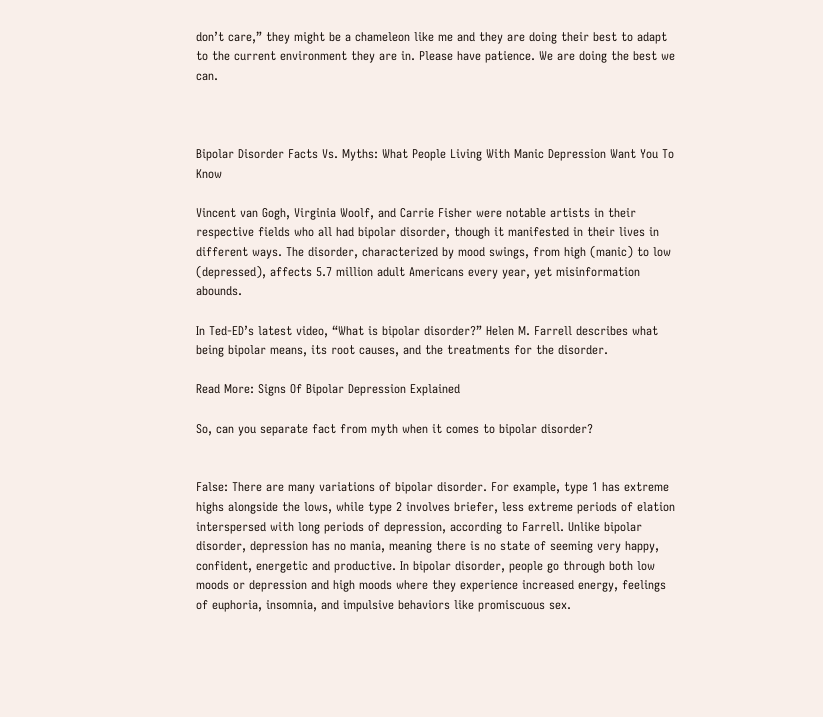don’t care,” they might be a chameleon like me and they are doing their best to adapt to the current environment they are in. Please have patience. We are doing the best we can.



Bipolar Disorder Facts Vs. Myths: What People Living With Manic Depression Want You To Know

Vincent van Gogh, Virginia Woolf, and Carrie Fisher were notable artists in their respective fields who all had bipolar disorder, though it manifested in their lives in different ways. The disorder, characterized by mood swings, from high (manic) to low (depressed), affects 5.7 million adult Americans every year, yet misinformation abounds.

In Ted-ED’s latest video, “What is bipolar disorder?” Helen M. Farrell describes what being bipolar means, its root causes, and the treatments for the disorder.

Read More: Signs Of Bipolar Depression Explained

So, can you separate fact from myth when it comes to bipolar disorder?


False: There are many variations of bipolar disorder. For example, type 1 has extreme highs alongside the lows, while type 2 involves briefer, less extreme periods of elation interspersed with long periods of depression, according to Farrell. Unlike bipolar disorder, depression has no mania, meaning there is no state of seeming very happy, confident, energetic and productive. In bipolar disorder, people go through both low moods or depression and high moods where they experience increased energy, feelings of euphoria, insomnia, and impulsive behaviors like promiscuous sex.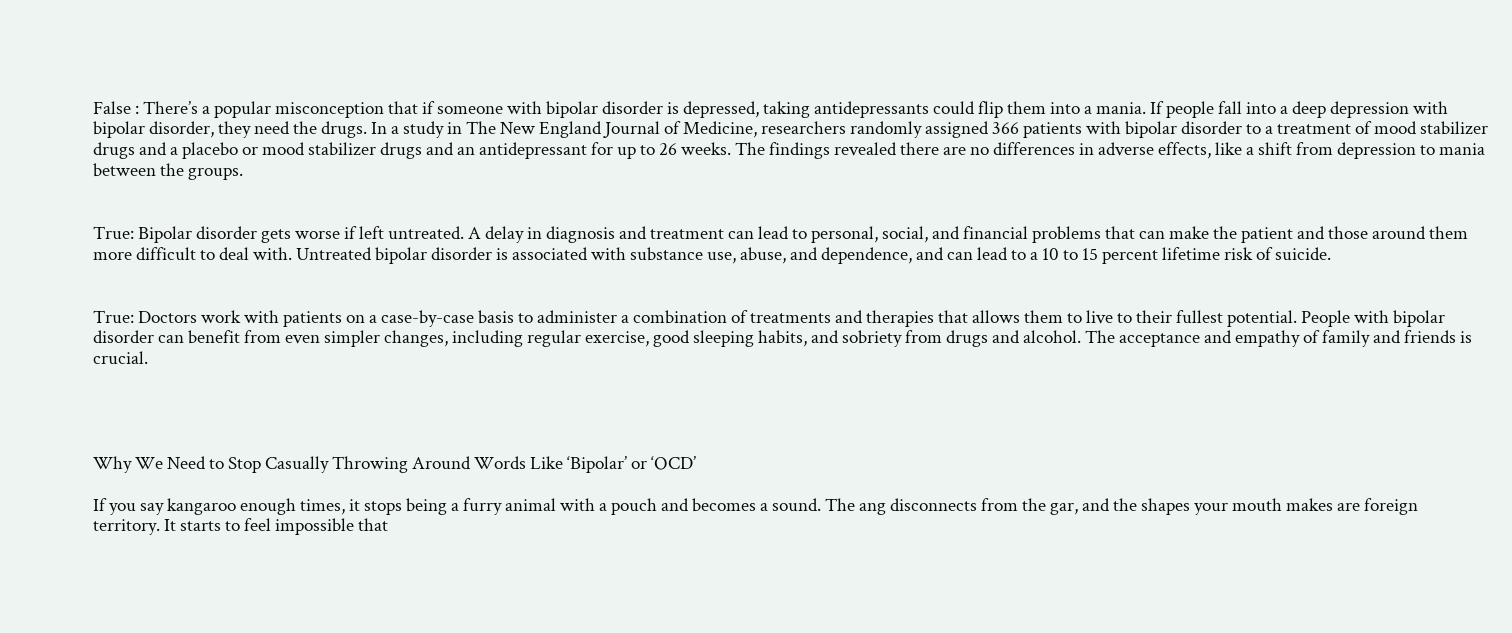False : There’s a popular misconception that if someone with bipolar disorder is depressed, taking antidepressants could flip them into a mania. If people fall into a deep depression with bipolar disorder, they need the drugs. In a study in The New England Journal of Medicine, researchers randomly assigned 366 patients with bipolar disorder to a treatment of mood stabilizer drugs and a placebo or mood stabilizer drugs and an antidepressant for up to 26 weeks. The findings revealed there are no differences in adverse effects, like a shift from depression to mania between the groups.


True: Bipolar disorder gets worse if left untreated. A delay in diagnosis and treatment can lead to personal, social, and financial problems that can make the patient and those around them more difficult to deal with. Untreated bipolar disorder is associated with substance use, abuse, and dependence, and can lead to a 10 to 15 percent lifetime risk of suicide.


True: Doctors work with patients on a case-by-case basis to administer a combination of treatments and therapies that allows them to live to their fullest potential. People with bipolar disorder can benefit from even simpler changes, including regular exercise, good sleeping habits, and sobriety from drugs and alcohol. The acceptance and empathy of family and friends is crucial.




Why We Need to Stop Casually Throwing Around Words Like ‘Bipolar’ or ‘OCD’

If you say kangaroo enough times, it stops being a furry animal with a pouch and becomes a sound. The ang disconnects from the gar, and the shapes your mouth makes are foreign territory. It starts to feel impossible that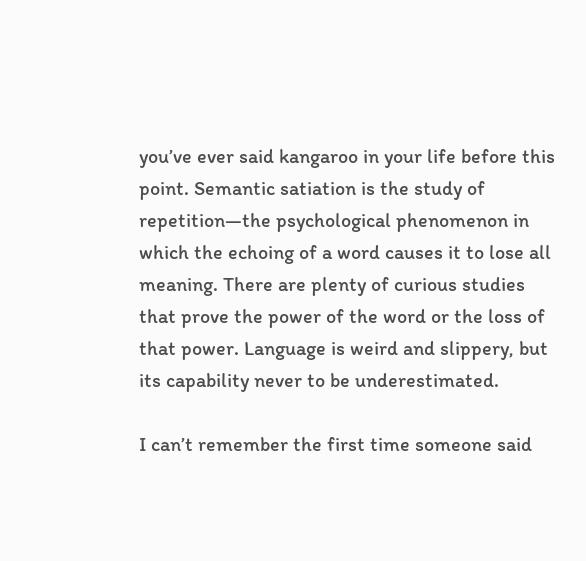you’ve ever said kangaroo in your life before this point. Semantic satiation is the study of repetition—the psychological phenomenon in which the echoing of a word causes it to lose all meaning. There are plenty of curious studies that prove the power of the word or the loss of that power. Language is weird and slippery, but its capability never to be underestimated.

I can’t remember the first time someone said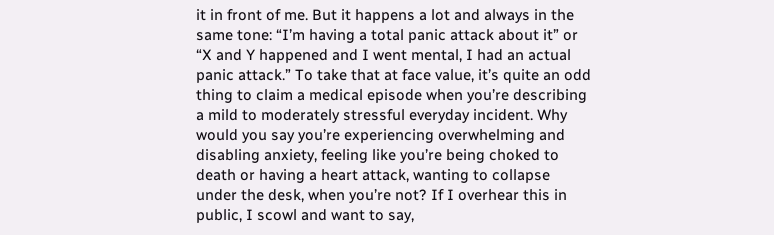it in front of me. But it happens a lot and always in the same tone: “I’m having a total panic attack about it” or “X and Y happened and I went mental, I had an actual panic attack.” To take that at face value, it’s quite an odd thing to claim a medical episode when you’re describing a mild to moderately stressful everyday incident. Why would you say you’re experiencing overwhelming and disabling anxiety, feeling like you’re being choked to death or having a heart attack, wanting to collapse under the desk, when you’re not? If I overhear this in public, I scowl and want to say,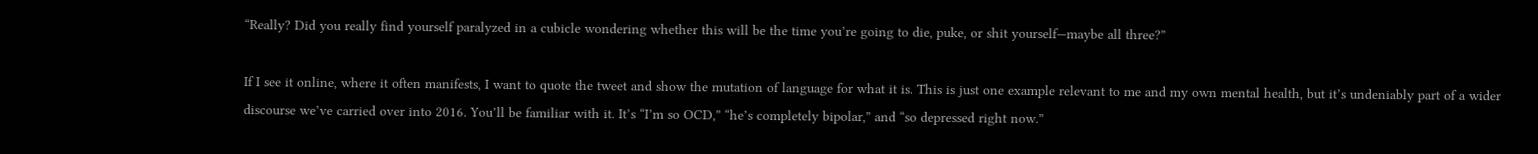“Really? Did you really find yourself paralyzed in a cubicle wondering whether this will be the time you’re going to die, puke, or shit yourself—maybe all three?”

If I see it online, where it often manifests, I want to quote the tweet and show the mutation of language for what it is. This is just one example relevant to me and my own mental health, but it’s undeniably part of a wider discourse we’ve carried over into 2016. You’ll be familiar with it. It’s “I’m so OCD,” “he’s completely bipolar,” and “so depressed right now.”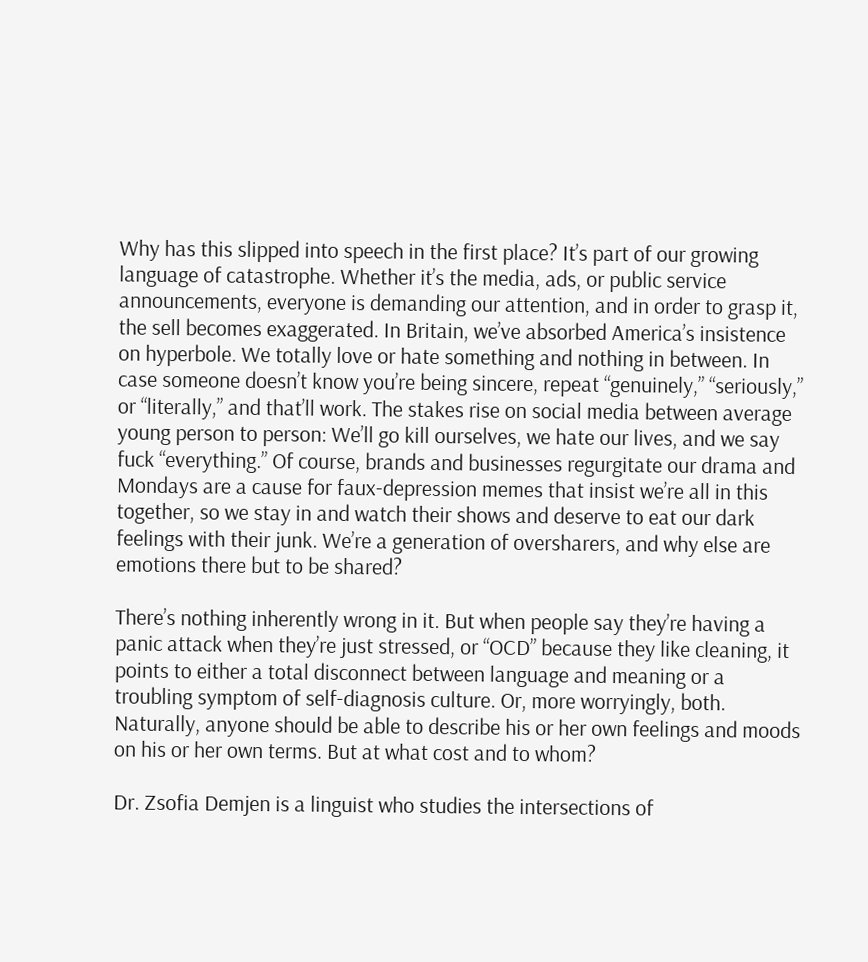Why has this slipped into speech in the first place? It’s part of our growing language of catastrophe. Whether it’s the media, ads, or public service announcements, everyone is demanding our attention, and in order to grasp it, the sell becomes exaggerated. In Britain, we’ve absorbed America’s insistence on hyperbole. We totally love or hate something and nothing in between. In case someone doesn’t know you’re being sincere, repeat “genuinely,” “seriously,” or “literally,” and that’ll work. The stakes rise on social media between average young person to person: We’ll go kill ourselves, we hate our lives, and we say fuck “everything.” Of course, brands and businesses regurgitate our drama and Mondays are a cause for faux-depression memes that insist we’re all in this together, so we stay in and watch their shows and deserve to eat our dark feelings with their junk. We’re a generation of oversharers, and why else are emotions there but to be shared?

There’s nothing inherently wrong in it. But when people say they’re having a panic attack when they’re just stressed, or “OCD” because they like cleaning, it points to either a total disconnect between language and meaning or a troubling symptom of self-diagnosis culture. Or, more worryingly, both. Naturally, anyone should be able to describe his or her own feelings and moods on his or her own terms. But at what cost and to whom?

Dr. Zsofia Demjen is a linguist who studies the intersections of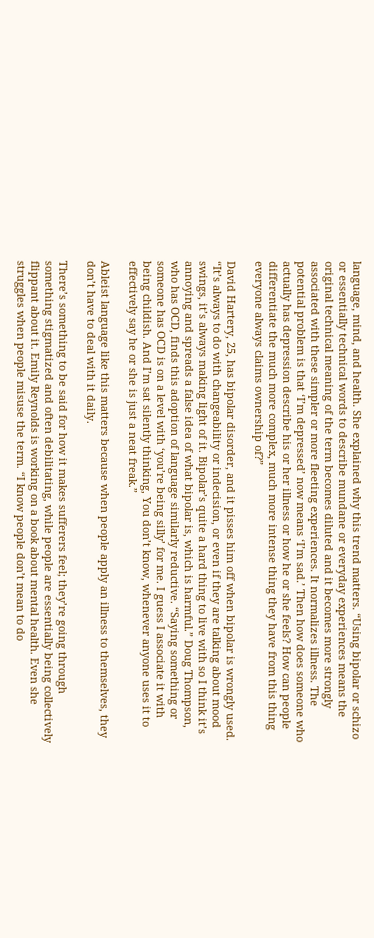language, mind, and health. She explained why this trend matters. “Using bipolar or schizo or essentially technical words to describe mundane or everyday experiences means the original technical meaning of the term becomes diluted and it becomes more strongly associated with these simpler or more fleeting experiences. It normalizes illness. The potential problem is that ‘I’m depressed’ now means ‘I’m sad.’ Then how does someone who actually has depression describe his or her illness or how he or she feels? How can people differentiate the much more complex, much more intense thing they have from this thing everyone always claims ownership of?”

David Hartery, 25, has bipolar disorder, and it pisses him off when bipolar is wrongly used. “It’s always to do with changeability or indecision, or even if they are talking about mood swings, it’s always making light of it. Bipolar’s quite a hard thing to live with so I think it’s annoying and spreads a false idea of what bipolar is, which is harmful.” Doug Thompson, who has OCD, finds this adoption of language similarly reductive. “Saying something or someone has OCD is on a level with ‘you’re being silly’ for me. I guess I associate it with being childish. And I’m sat silently thinking, You don’t know, whenever anyone uses it to effectively say he or she is just a neat freak.”

Ableist language like this matters because when people apply an illness to themselves, they don’t have to deal with it daily.

There’s something to be said for how it makes sufferers feel; they’re going through something stigmatized and often debilitating, while people are essentially being collectively flippant about it. Emily Reynolds is working on a book about mental health. Even she struggles when people misuse the term. “I know people don’t mean to do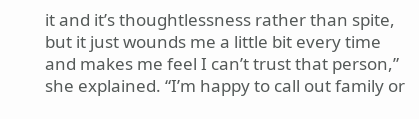it and it’s thoughtlessness rather than spite, but it just wounds me a little bit every time and makes me feel I can’t trust that person,” she explained. “I’m happy to call out family or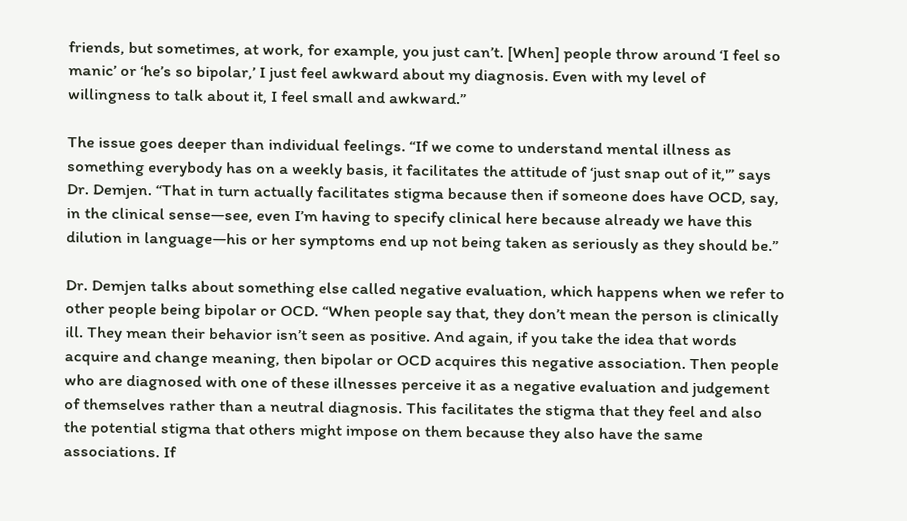friends, but sometimes, at work, for example, you just can’t. [When] people throw around ‘I feel so manic’ or ‘he’s so bipolar,’ I just feel awkward about my diagnosis. Even with my level of willingness to talk about it, I feel small and awkward.”

The issue goes deeper than individual feelings. “If we come to understand mental illness as something everybody has on a weekly basis, it facilitates the attitude of ‘just snap out of it,'” says Dr. Demjen. “That in turn actually facilitates stigma because then if someone does have OCD, say, in the clinical sense—see, even I’m having to specify clinical here because already we have this dilution in language—his or her symptoms end up not being taken as seriously as they should be.”

Dr. Demjen talks about something else called negative evaluation, which happens when we refer to other people being bipolar or OCD. “When people say that, they don’t mean the person is clinically ill. They mean their behavior isn’t seen as positive. And again, if you take the idea that words acquire and change meaning, then bipolar or OCD acquires this negative association. Then people who are diagnosed with one of these illnesses perceive it as a negative evaluation and judgement of themselves rather than a neutral diagnosis. This facilitates the stigma that they feel and also the potential stigma that others might impose on them because they also have the same associations. If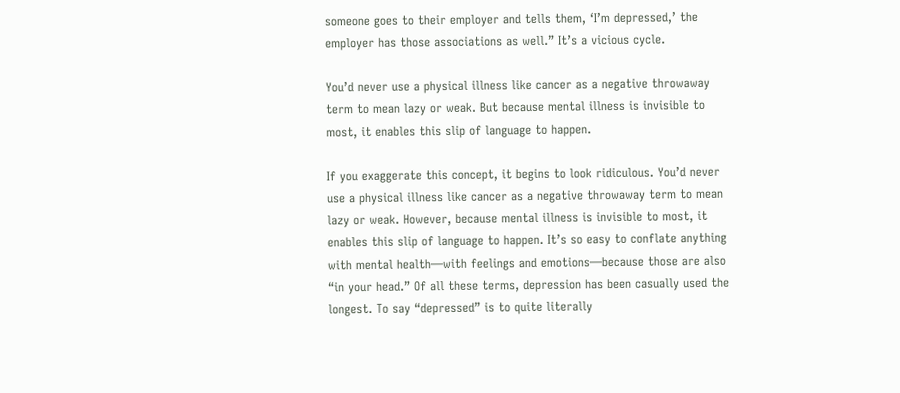someone goes to their employer and tells them, ‘I’m depressed,’ the employer has those associations as well.” It’s a vicious cycle.

You’d never use a physical illness like cancer as a negative throwaway term to mean lazy or weak. But because mental illness is invisible to most, it enables this slip of language to happen.

If you exaggerate this concept, it begins to look ridiculous. You’d never use a physical illness like cancer as a negative throwaway term to mean lazy or weak. However, because mental illness is invisible to most, it enables this slip of language to happen. It’s so easy to conflate anything with mental health—with feelings and emotions—because those are also “in your head.” Of all these terms, depression has been casually used the longest. To say “depressed” is to quite literally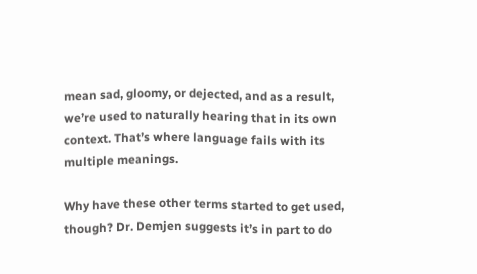mean sad, gloomy, or dejected, and as a result, we’re used to naturally hearing that in its own context. That’s where language fails with its multiple meanings.

Why have these other terms started to get used, though? Dr. Demjen suggests it’s in part to do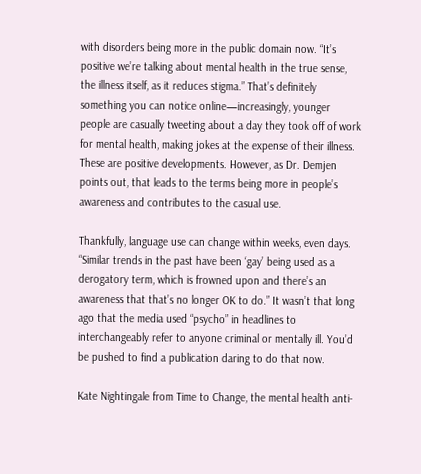with disorders being more in the public domain now. “It’s positive we’re talking about mental health in the true sense, the illness itself, as it reduces stigma.” That’s definitely something you can notice online—increasingly, younger people are casually tweeting about a day they took off of work for mental health, making jokes at the expense of their illness. These are positive developments. However, as Dr. Demjen points out, that leads to the terms being more in people’s awareness and contributes to the casual use.

Thankfully, language use can change within weeks, even days. “Similar trends in the past have been ‘gay’ being used as a derogatory term, which is frowned upon and there’s an awareness that that’s no longer OK to do.” It wasn’t that long ago that the media used “psycho” in headlines to interchangeably refer to anyone criminal or mentally ill. You’d be pushed to find a publication daring to do that now.

Kate Nightingale from Time to Change, the mental health anti-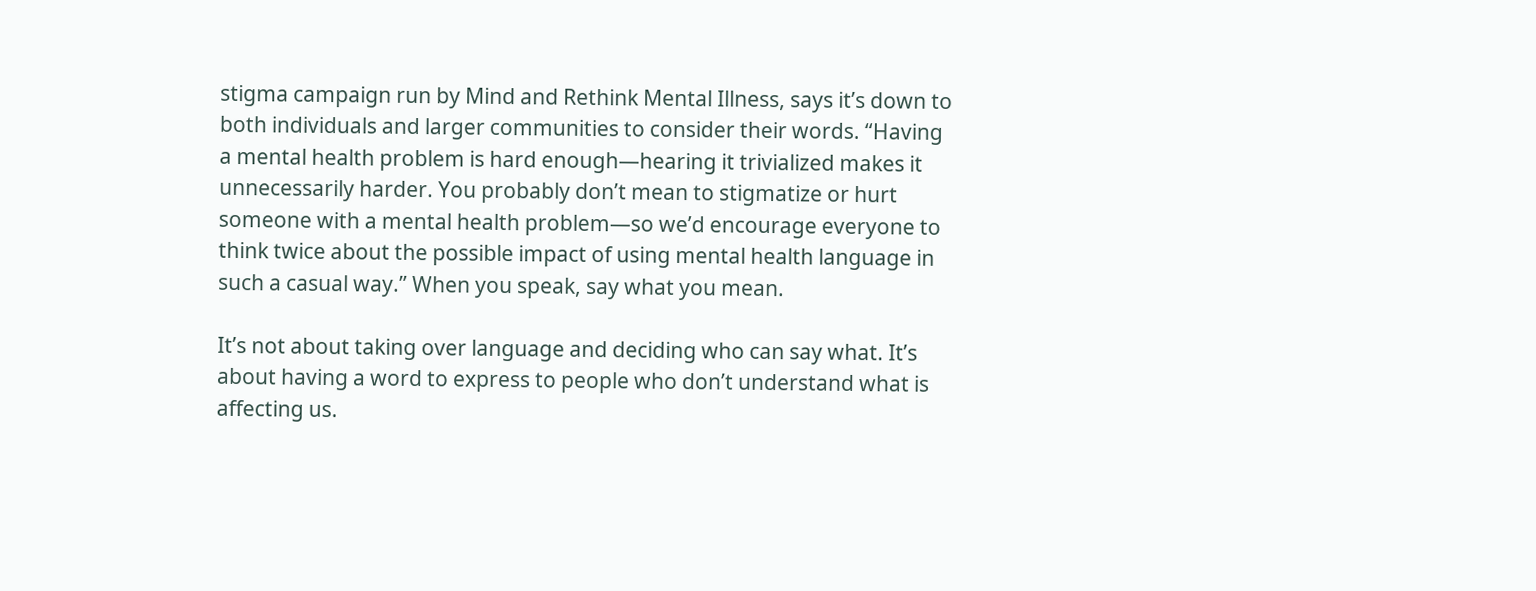stigma campaign run by Mind and Rethink Mental Illness, says it’s down to both individuals and larger communities to consider their words. “Having a mental health problem is hard enough—hearing it trivialized makes it unnecessarily harder. You probably don’t mean to stigmatize or hurt someone with a mental health problem—so we’d encourage everyone to think twice about the possible impact of using mental health language in such a casual way.” When you speak, say what you mean.

It’s not about taking over language and deciding who can say what. It’s about having a word to express to people who don’t understand what is affecting us.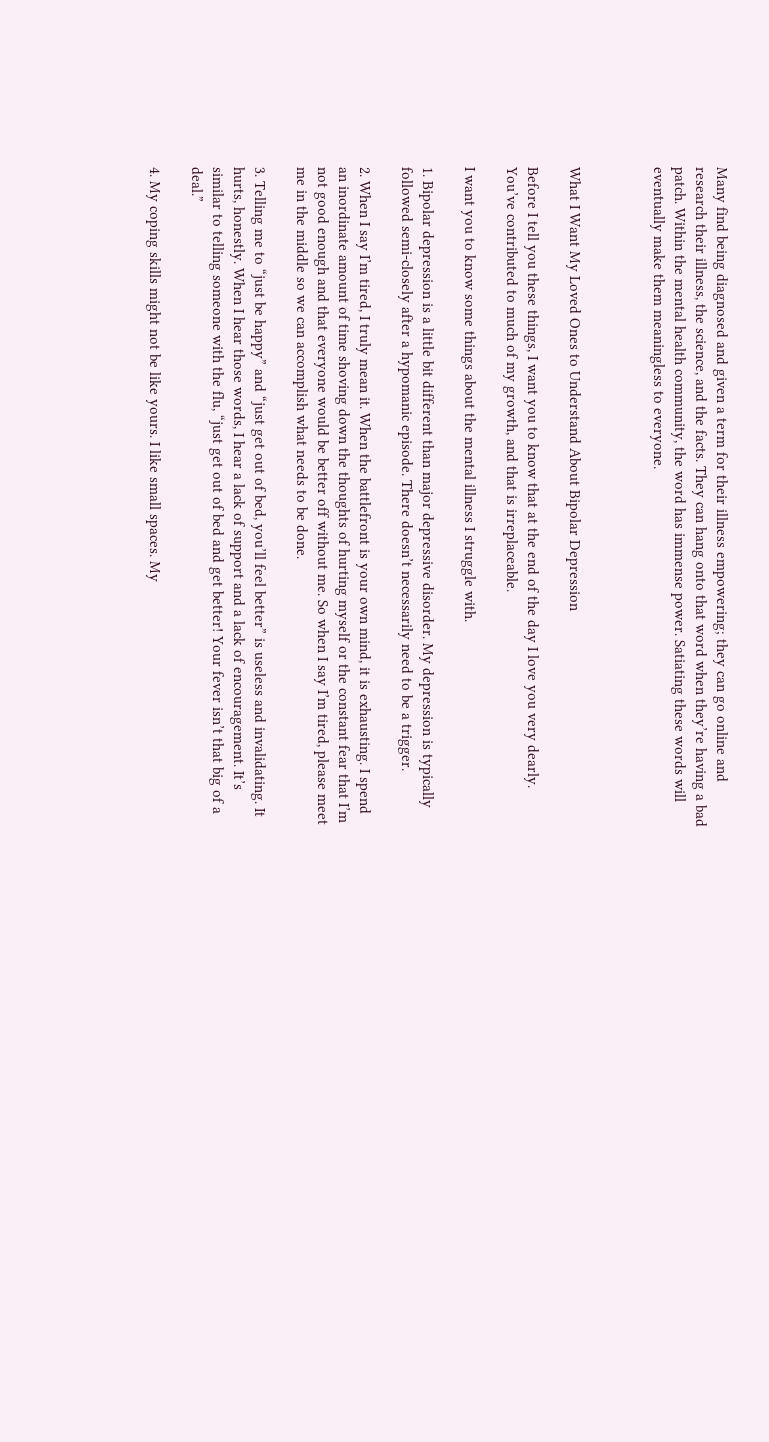Many find being diagnosed and given a term for their illness empowering; they can go online and research their illness, the science, and the facts. They can hang onto that word when they’re having a bad patch. Within the mental health community, the word has immense power. Satiating these words will eventually make them meaningless to everyone.



What I Want My Loved Ones to Understand About Bipolar Depression

Before I tell you these things, I want you to know that at the end of the day I love you very dearly. You’ve contributed to much of my growth, and that is irreplaceable.

I want you to know some things about the mental illness I struggle with.

1. Bipolar depression is a little bit different than major depressive disorder. My depression is typically followed semi-closely after a hypomanic episode. There doesn’t necessarily need to be a trigger.

2. When I say I’m tired, I truly mean it. When the battlefront is your own mind, it is exhausting. I spend an inordinate amount of time shoving down the thoughts of hurting myself or the constant fear that I’m not good enough and that everyone would be better off without me. So when I say I’m tired, please meet me in the middle so we can accomplish what needs to be done.

3. Telling me to “just be happy” and “just get out of bed, you’ll feel better” is useless and invalidating. It hurts, honestly. When I hear those words, I hear a lack of support and a lack of encouragement. It’s similar to telling someone with the flu, “just get out of bed and get better! Your fever isn’t that big of a deal.”

4. My coping skills might not be like yours. I like small spaces. My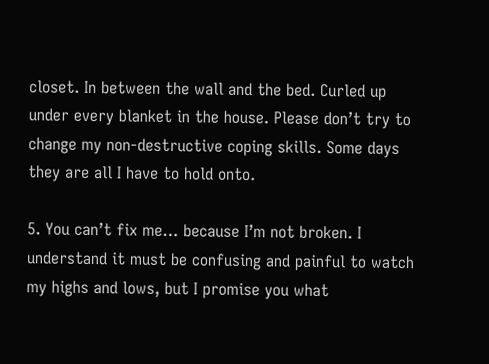closet. In between the wall and the bed. Curled up under every blanket in the house. Please don’t try to change my non-destructive coping skills. Some days they are all I have to hold onto.

5. You can’t fix me… because I’m not broken. I understand it must be confusing and painful to watch my highs and lows, but I promise you what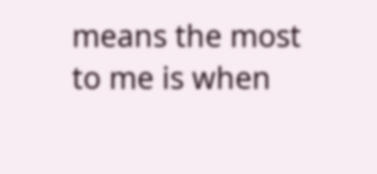means the most to me is when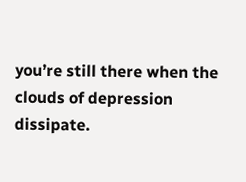you’re still there when the clouds of depression dissipate.